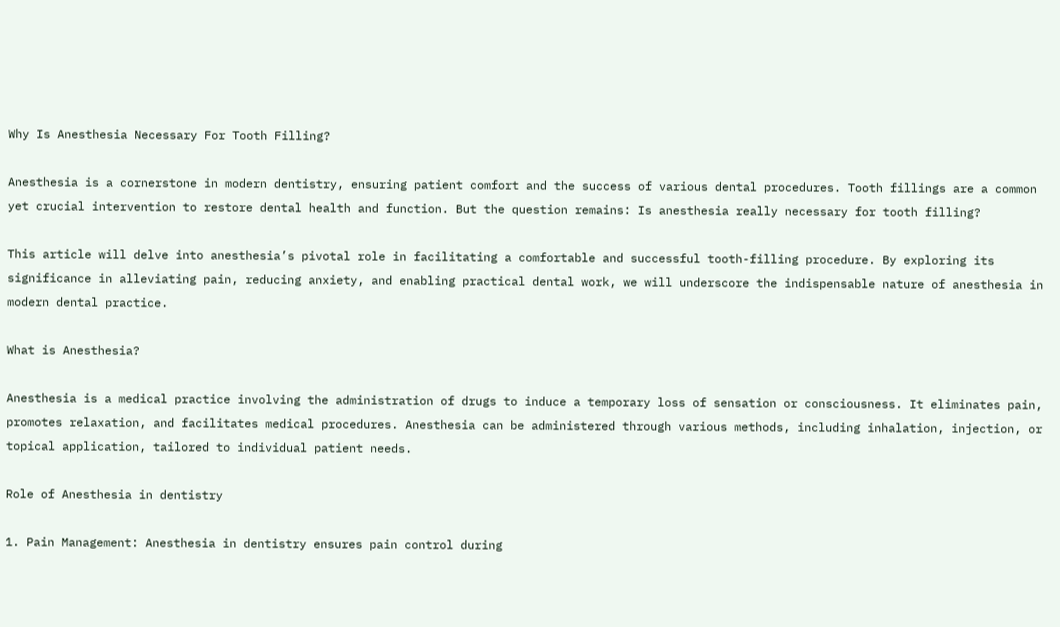Why Is Anesthesia Necessary For Tooth Filling?

Anesthesia is a cornerstone in modern dentistry, ensuring patient comfort and the success of various dental procedures. Tooth fillings are a common yet crucial intervention to restore dental health and function. But the question remains: Is anesthesia really necessary for tooth filling?

This article will delve into anesthesia’s pivotal role in facilitating a comfortable and successful tooth-filling procedure. By exploring its significance in alleviating pain, reducing anxiety, and enabling practical dental work, we will underscore the indispensable nature of anesthesia in modern dental practice.

What is Anesthesia?

Anesthesia is a medical practice involving the administration of drugs to induce a temporary loss of sensation or consciousness. It eliminates pain, promotes relaxation, and facilitates medical procedures. Anesthesia can be administered through various methods, including inhalation, injection, or topical application, tailored to individual patient needs.

Role of Anesthesia in dentistry

1. Pain Management: Anesthesia in dentistry ensures pain control during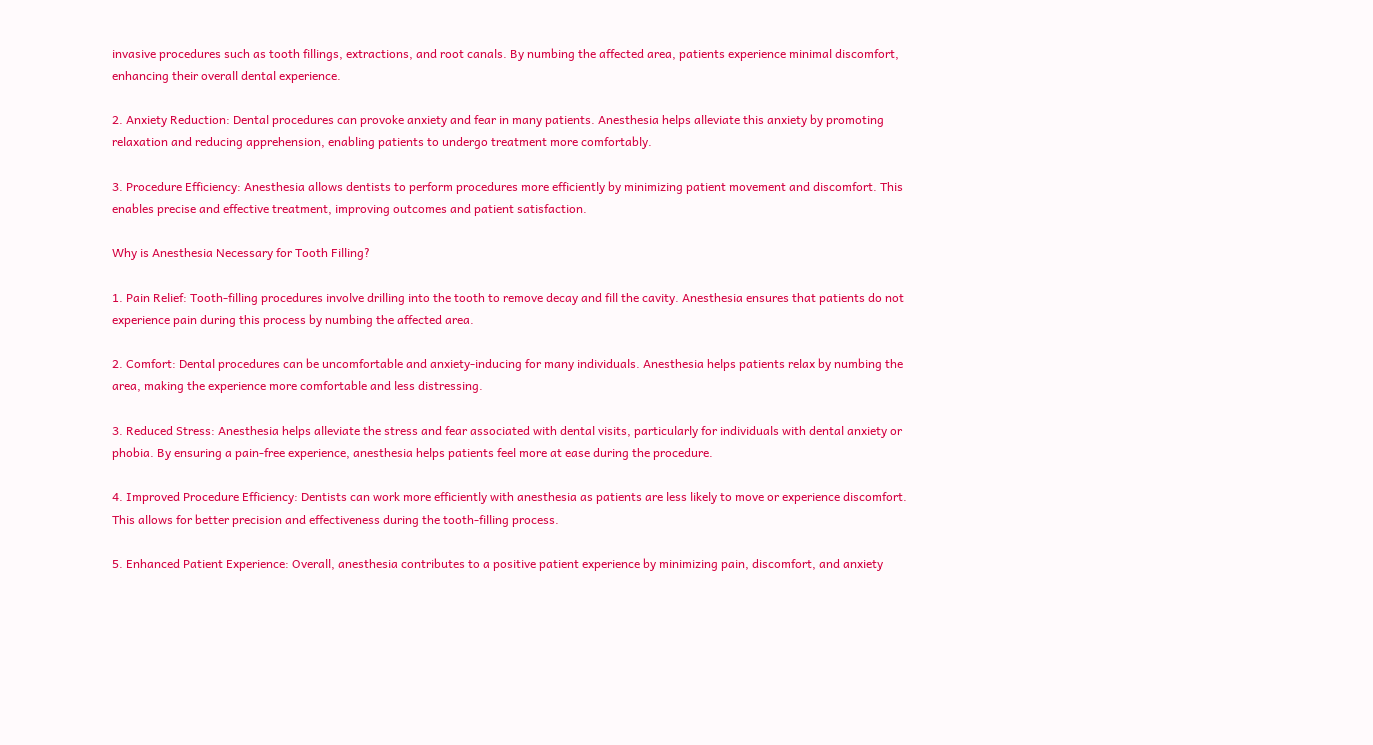invasive procedures such as tooth fillings, extractions, and root canals. By numbing the affected area, patients experience minimal discomfort, enhancing their overall dental experience.

2. Anxiety Reduction: Dental procedures can provoke anxiety and fear in many patients. Anesthesia helps alleviate this anxiety by promoting relaxation and reducing apprehension, enabling patients to undergo treatment more comfortably.

3. Procedure Efficiency: Anesthesia allows dentists to perform procedures more efficiently by minimizing patient movement and discomfort. This enables precise and effective treatment, improving outcomes and patient satisfaction.

Why is Anesthesia Necessary for Tooth Filling?

1. Pain Relief: Tooth-filling procedures involve drilling into the tooth to remove decay and fill the cavity. Anesthesia ensures that patients do not experience pain during this process by numbing the affected area.

2. Comfort: Dental procedures can be uncomfortable and anxiety-inducing for many individuals. Anesthesia helps patients relax by numbing the area, making the experience more comfortable and less distressing.

3. Reduced Stress: Anesthesia helps alleviate the stress and fear associated with dental visits, particularly for individuals with dental anxiety or phobia. By ensuring a pain-free experience, anesthesia helps patients feel more at ease during the procedure.

4. Improved Procedure Efficiency: Dentists can work more efficiently with anesthesia as patients are less likely to move or experience discomfort. This allows for better precision and effectiveness during the tooth-filling process.

5. Enhanced Patient Experience: Overall, anesthesia contributes to a positive patient experience by minimizing pain, discomfort, and anxiety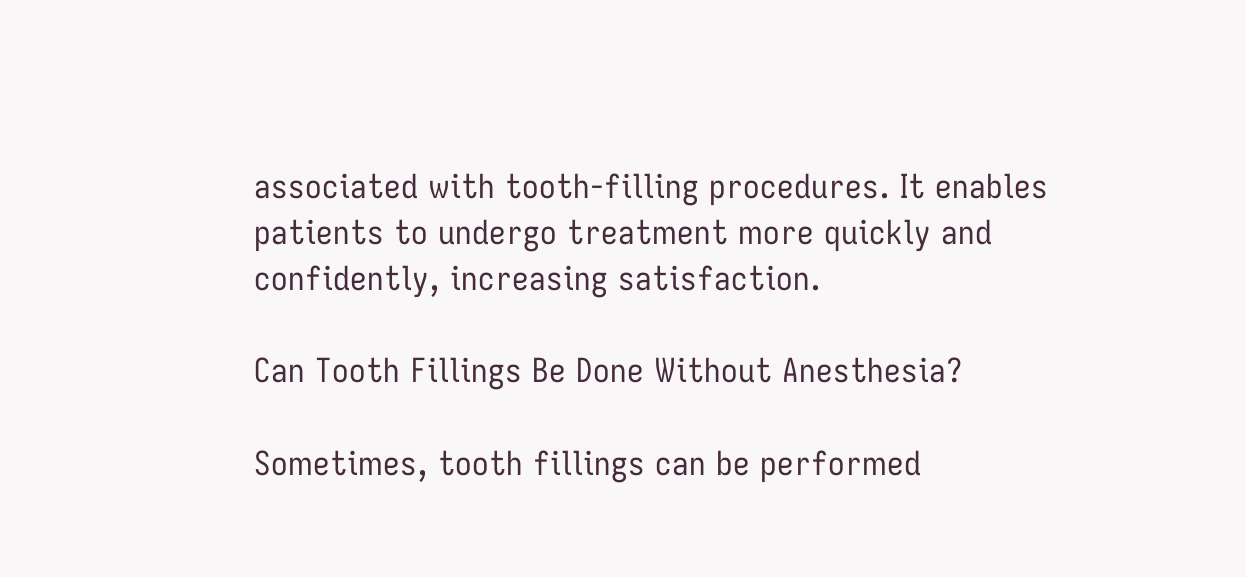associated with tooth-filling procedures. It enables patients to undergo treatment more quickly and confidently, increasing satisfaction.

Can Tooth Fillings Be Done Without Anesthesia?

Sometimes, tooth fillings can be performed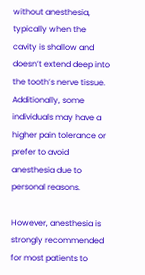without anesthesia, typically when the cavity is shallow and doesn’t extend deep into the tooth’s nerve tissue. Additionally, some individuals may have a higher pain tolerance or prefer to avoid anesthesia due to personal reasons.

However, anesthesia is strongly recommended for most patients to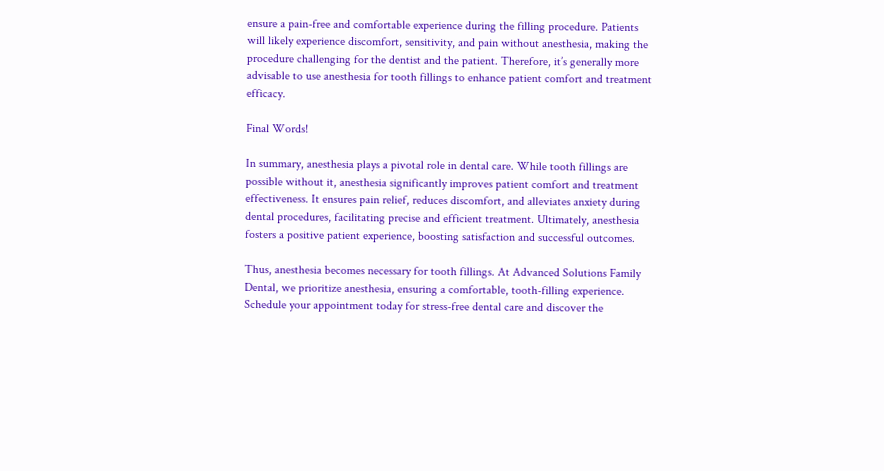ensure a pain-free and comfortable experience during the filling procedure. Patients will likely experience discomfort, sensitivity, and pain without anesthesia, making the procedure challenging for the dentist and the patient. Therefore, it’s generally more advisable to use anesthesia for tooth fillings to enhance patient comfort and treatment efficacy.

Final Words!

In summary, anesthesia plays a pivotal role in dental care. While tooth fillings are possible without it, anesthesia significantly improves patient comfort and treatment effectiveness. It ensures pain relief, reduces discomfort, and alleviates anxiety during dental procedures, facilitating precise and efficient treatment. Ultimately, anesthesia fosters a positive patient experience, boosting satisfaction and successful outcomes.

Thus, anesthesia becomes necessary for tooth fillings. At Advanced Solutions Family Dental, we prioritize anesthesia, ensuring a comfortable, tooth-filling experience. Schedule your appointment today for stress-free dental care and discover the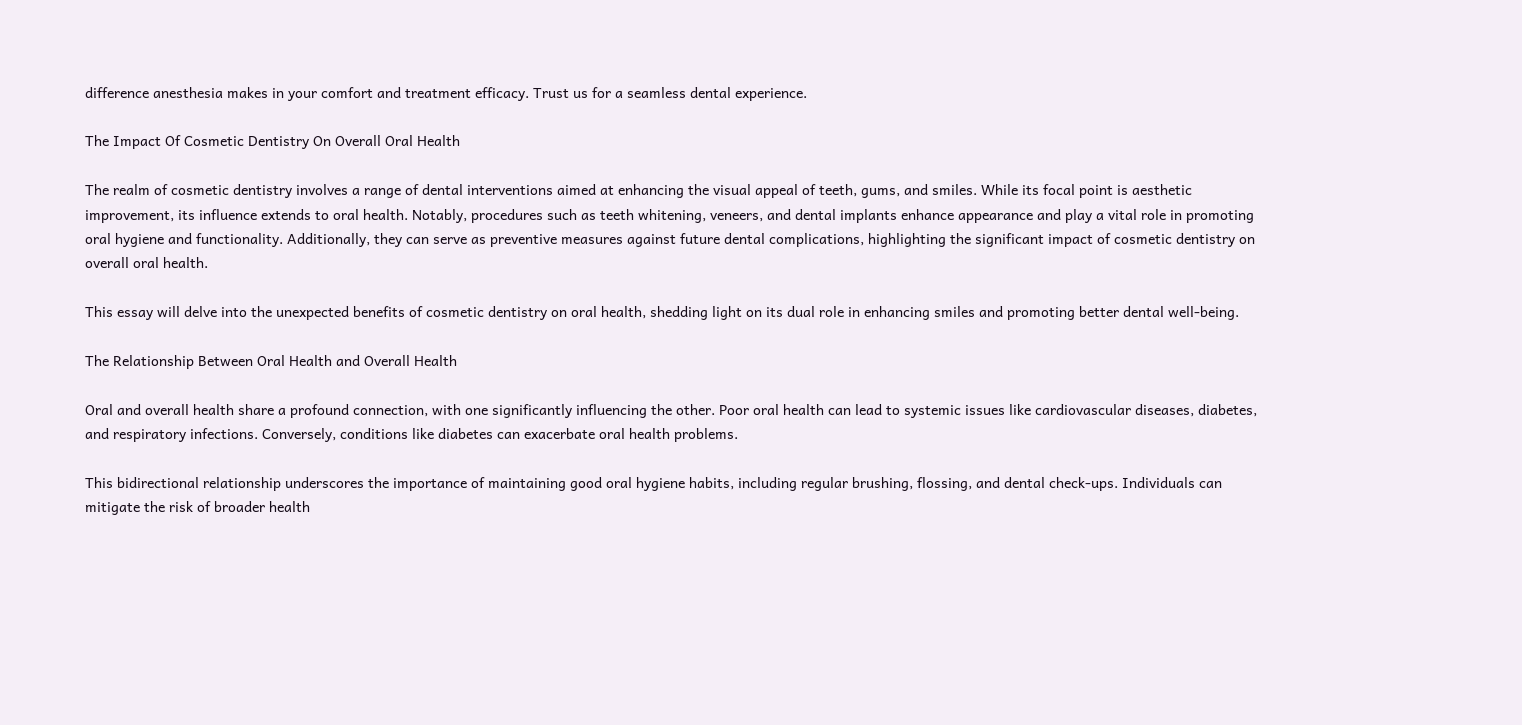difference anesthesia makes in your comfort and treatment efficacy. Trust us for a seamless dental experience.

The Impact Of Cosmetic Dentistry On Overall Oral Health

The realm of cosmetic dentistry involves a range of dental interventions aimed at enhancing the visual appeal of teeth, gums, and smiles. While its focal point is aesthetic improvement, its influence extends to oral health. Notably, procedures such as teeth whitening, veneers, and dental implants enhance appearance and play a vital role in promoting oral hygiene and functionality. Additionally, they can serve as preventive measures against future dental complications, highlighting the significant impact of cosmetic dentistry on overall oral health.

This essay will delve into the unexpected benefits of cosmetic dentistry on oral health, shedding light on its dual role in enhancing smiles and promoting better dental well-being.

The Relationship Between Oral Health and Overall Health

Oral and overall health share a profound connection, with one significantly influencing the other. Poor oral health can lead to systemic issues like cardiovascular diseases, diabetes, and respiratory infections. Conversely, conditions like diabetes can exacerbate oral health problems.

This bidirectional relationship underscores the importance of maintaining good oral hygiene habits, including regular brushing, flossing, and dental check-ups. Individuals can mitigate the risk of broader health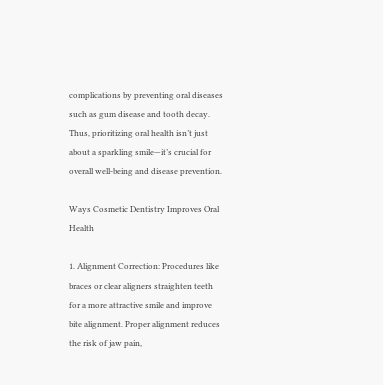complications by preventing oral diseases such as gum disease and tooth decay. Thus, prioritizing oral health isn’t just about a sparkling smile—it’s crucial for overall well-being and disease prevention.

Ways Cosmetic Dentistry Improves Oral Health

1. Alignment Correction: Procedures like braces or clear aligners straighten teeth for a more attractive smile and improve bite alignment. Proper alignment reduces the risk of jaw pain,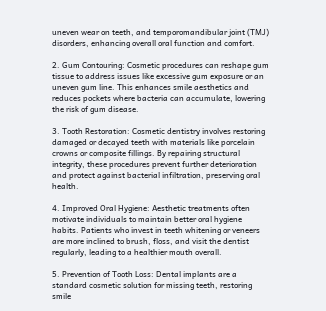uneven wear on teeth, and temporomandibular joint (TMJ) disorders, enhancing overall oral function and comfort.

2. Gum Contouring: Cosmetic procedures can reshape gum tissue to address issues like excessive gum exposure or an uneven gum line. This enhances smile aesthetics and reduces pockets where bacteria can accumulate, lowering the risk of gum disease.

3. Tooth Restoration: Cosmetic dentistry involves restoring damaged or decayed teeth with materials like porcelain crowns or composite fillings. By repairing structural integrity, these procedures prevent further deterioration and protect against bacterial infiltration, preserving oral health.

4. Improved Oral Hygiene: Aesthetic treatments often motivate individuals to maintain better oral hygiene habits. Patients who invest in teeth whitening or veneers are more inclined to brush, floss, and visit the dentist regularly, leading to a healthier mouth overall.

5. Prevention of Tooth Loss: Dental implants are a standard cosmetic solution for missing teeth, restoring smile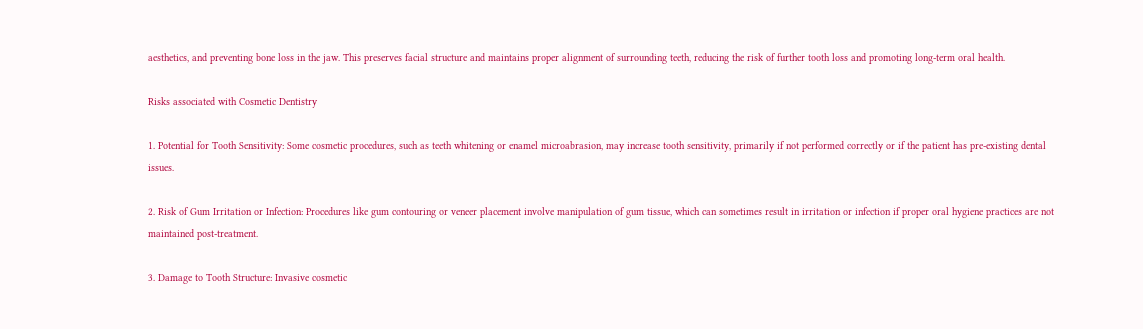aesthetics, and preventing bone loss in the jaw. This preserves facial structure and maintains proper alignment of surrounding teeth, reducing the risk of further tooth loss and promoting long-term oral health.

Risks associated with Cosmetic Dentistry

1. Potential for Tooth Sensitivity: Some cosmetic procedures, such as teeth whitening or enamel microabrasion, may increase tooth sensitivity, primarily if not performed correctly or if the patient has pre-existing dental issues.

2. Risk of Gum Irritation or Infection: Procedures like gum contouring or veneer placement involve manipulation of gum tissue, which can sometimes result in irritation or infection if proper oral hygiene practices are not maintained post-treatment.

3. Damage to Tooth Structure: Invasive cosmetic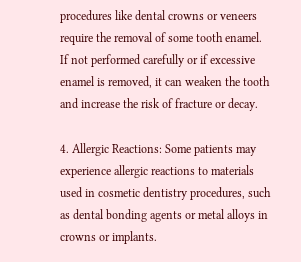procedures like dental crowns or veneers require the removal of some tooth enamel. If not performed carefully or if excessive enamel is removed, it can weaken the tooth and increase the risk of fracture or decay.

4. Allergic Reactions: Some patients may experience allergic reactions to materials used in cosmetic dentistry procedures, such as dental bonding agents or metal alloys in crowns or implants.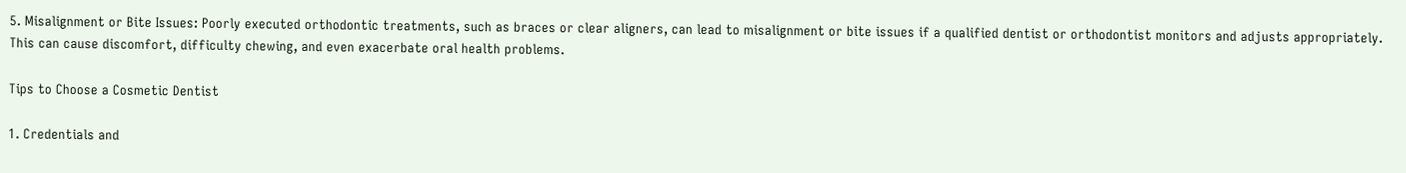5. Misalignment or Bite Issues: Poorly executed orthodontic treatments, such as braces or clear aligners, can lead to misalignment or bite issues if a qualified dentist or orthodontist monitors and adjusts appropriately. This can cause discomfort, difficulty chewing, and even exacerbate oral health problems.

Tips to Choose a Cosmetic Dentist

1. Credentials and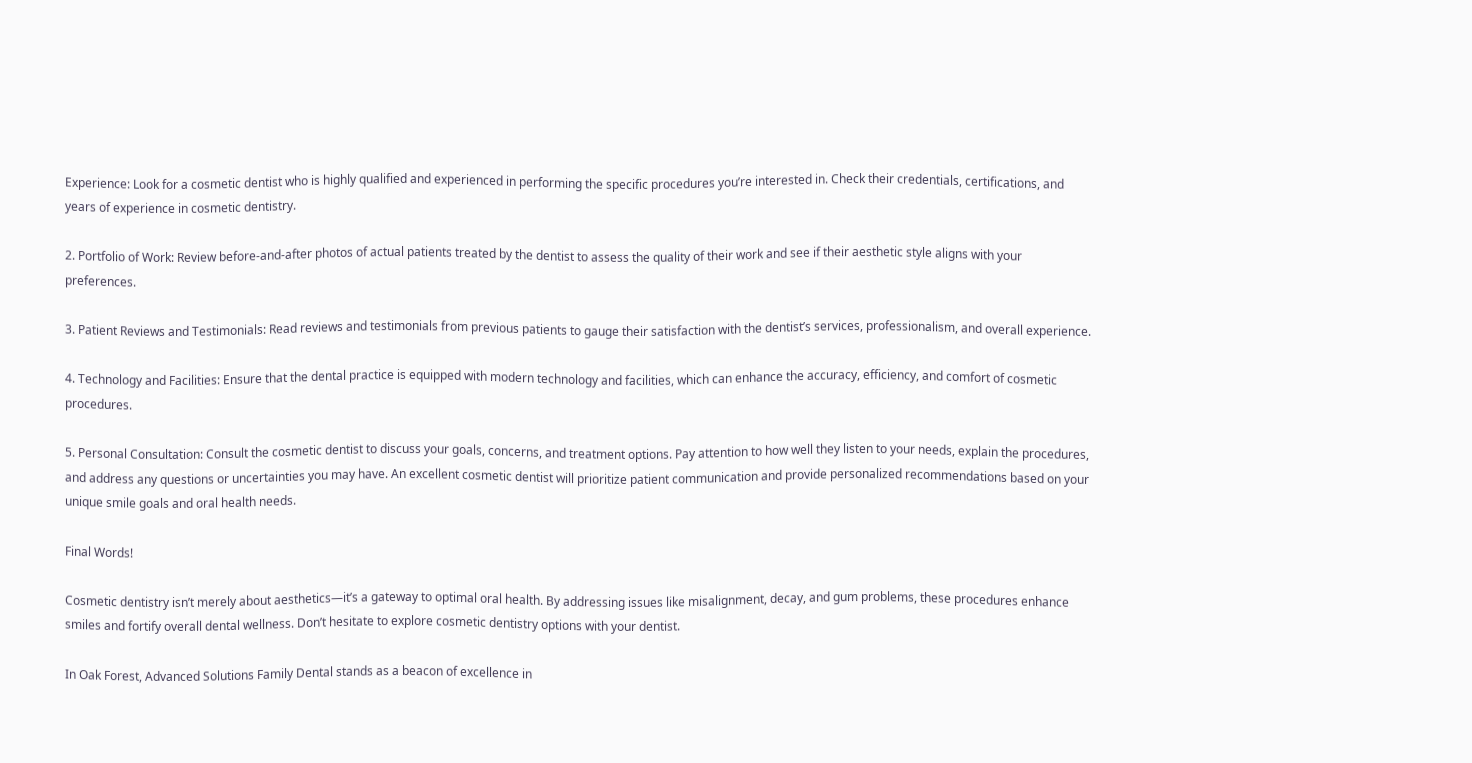Experience: Look for a cosmetic dentist who is highly qualified and experienced in performing the specific procedures you’re interested in. Check their credentials, certifications, and years of experience in cosmetic dentistry.

2. Portfolio of Work: Review before-and-after photos of actual patients treated by the dentist to assess the quality of their work and see if their aesthetic style aligns with your preferences.

3. Patient Reviews and Testimonials: Read reviews and testimonials from previous patients to gauge their satisfaction with the dentist’s services, professionalism, and overall experience.

4. Technology and Facilities: Ensure that the dental practice is equipped with modern technology and facilities, which can enhance the accuracy, efficiency, and comfort of cosmetic procedures.

5. Personal Consultation: Consult the cosmetic dentist to discuss your goals, concerns, and treatment options. Pay attention to how well they listen to your needs, explain the procedures, and address any questions or uncertainties you may have. An excellent cosmetic dentist will prioritize patient communication and provide personalized recommendations based on your unique smile goals and oral health needs.

Final Words!

Cosmetic dentistry isn’t merely about aesthetics—it’s a gateway to optimal oral health. By addressing issues like misalignment, decay, and gum problems, these procedures enhance smiles and fortify overall dental wellness. Don’t hesitate to explore cosmetic dentistry options with your dentist.

In Oak Forest, Advanced Solutions Family Dental stands as a beacon of excellence in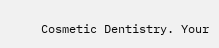Cosmetic Dentistry. Your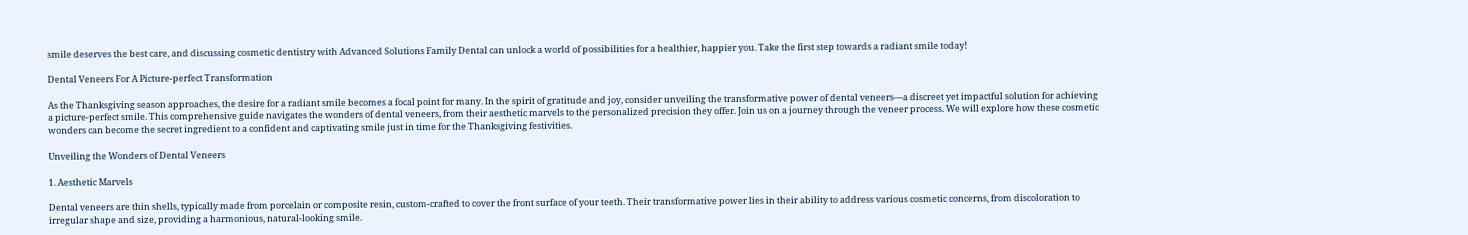smile deserves the best care, and discussing cosmetic dentistry with Advanced Solutions Family Dental can unlock a world of possibilities for a healthier, happier you. Take the first step towards a radiant smile today!

Dental Veneers For A Picture-perfect Transformation

As the Thanksgiving season approaches, the desire for a radiant smile becomes a focal point for many. In the spirit of gratitude and joy, consider unveiling the transformative power of dental veneers—a discreet yet impactful solution for achieving a picture-perfect smile. This comprehensive guide navigates the wonders of dental veneers, from their aesthetic marvels to the personalized precision they offer. Join us on a journey through the veneer process. We will explore how these cosmetic wonders can become the secret ingredient to a confident and captivating smile just in time for the Thanksgiving festivities.

Unveiling the Wonders of Dental Veneers

1. Aesthetic Marvels

Dental veneers are thin shells, typically made from porcelain or composite resin, custom-crafted to cover the front surface of your teeth. Their transformative power lies in their ability to address various cosmetic concerns, from discoloration to irregular shape and size, providing a harmonious, natural-looking smile.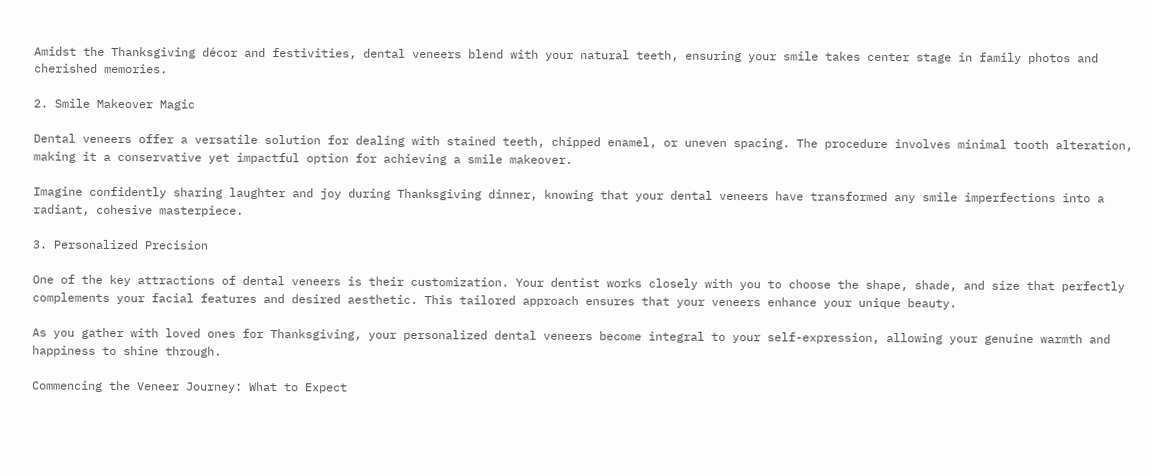Amidst the Thanksgiving décor and festivities, dental veneers blend with your natural teeth, ensuring your smile takes center stage in family photos and cherished memories.

2. Smile Makeover Magic

Dental veneers offer a versatile solution for dealing with stained teeth, chipped enamel, or uneven spacing. The procedure involves minimal tooth alteration, making it a conservative yet impactful option for achieving a smile makeover.

Imagine confidently sharing laughter and joy during Thanksgiving dinner, knowing that your dental veneers have transformed any smile imperfections into a radiant, cohesive masterpiece.

3. Personalized Precision

One of the key attractions of dental veneers is their customization. Your dentist works closely with you to choose the shape, shade, and size that perfectly complements your facial features and desired aesthetic. This tailored approach ensures that your veneers enhance your unique beauty.

As you gather with loved ones for Thanksgiving, your personalized dental veneers become integral to your self-expression, allowing your genuine warmth and happiness to shine through.

Commencing the Veneer Journey: What to Expect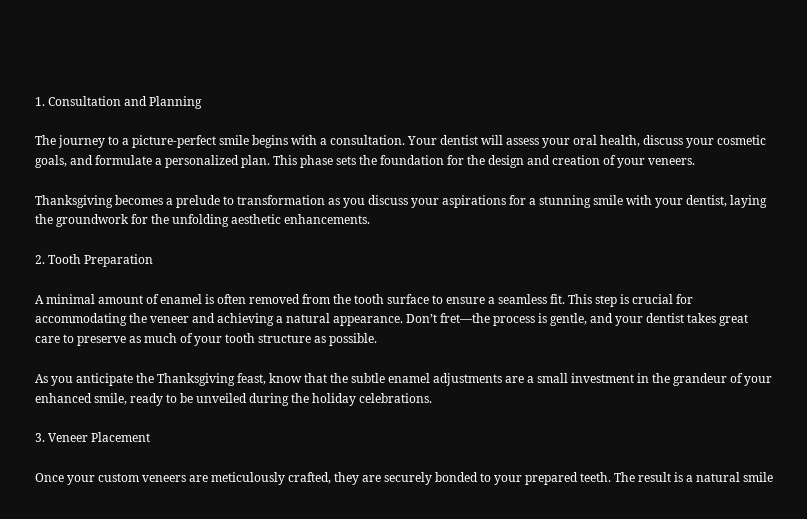1. Consultation and Planning

The journey to a picture-perfect smile begins with a consultation. Your dentist will assess your oral health, discuss your cosmetic goals, and formulate a personalized plan. This phase sets the foundation for the design and creation of your veneers.

Thanksgiving becomes a prelude to transformation as you discuss your aspirations for a stunning smile with your dentist, laying the groundwork for the unfolding aesthetic enhancements.

2. Tooth Preparation

A minimal amount of enamel is often removed from the tooth surface to ensure a seamless fit. This step is crucial for accommodating the veneer and achieving a natural appearance. Don’t fret—the process is gentle, and your dentist takes great care to preserve as much of your tooth structure as possible.

As you anticipate the Thanksgiving feast, know that the subtle enamel adjustments are a small investment in the grandeur of your enhanced smile, ready to be unveiled during the holiday celebrations.

3. Veneer Placement

Once your custom veneers are meticulously crafted, they are securely bonded to your prepared teeth. The result is a natural smile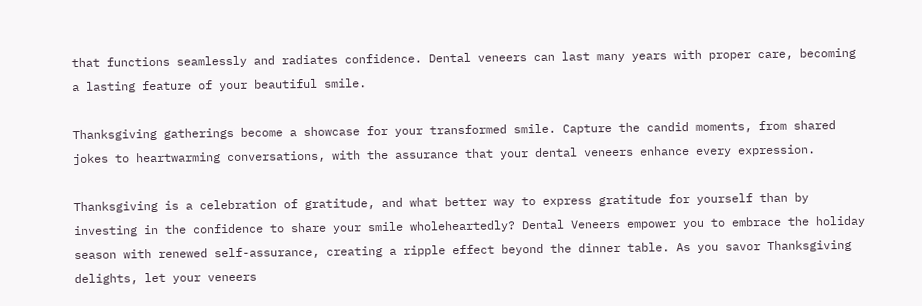that functions seamlessly and radiates confidence. Dental veneers can last many years with proper care, becoming a lasting feature of your beautiful smile.

Thanksgiving gatherings become a showcase for your transformed smile. Capture the candid moments, from shared jokes to heartwarming conversations, with the assurance that your dental veneers enhance every expression.

Thanksgiving is a celebration of gratitude, and what better way to express gratitude for yourself than by investing in the confidence to share your smile wholeheartedly? Dental Veneers empower you to embrace the holiday season with renewed self-assurance, creating a ripple effect beyond the dinner table. As you savor Thanksgiving delights, let your veneers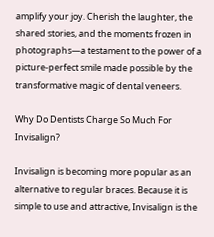amplify your joy. Cherish the laughter, the shared stories, and the moments frozen in photographs—a testament to the power of a picture-perfect smile made possible by the transformative magic of dental veneers.

Why Do Dentists Charge So Much For Invisalign?

Invisalign is becoming more popular as an alternative to regular braces. Because it is simple to use and attractive, Invisalign is the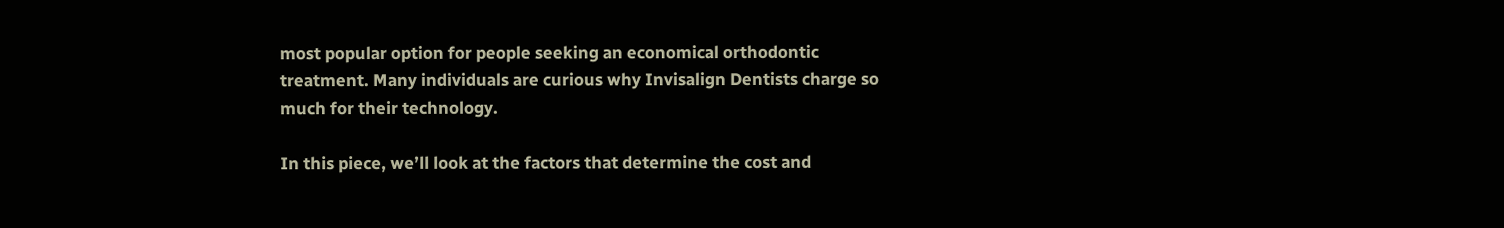most popular option for people seeking an economical orthodontic treatment. Many individuals are curious why Invisalign Dentists charge so much for their technology.

In this piece, we’ll look at the factors that determine the cost and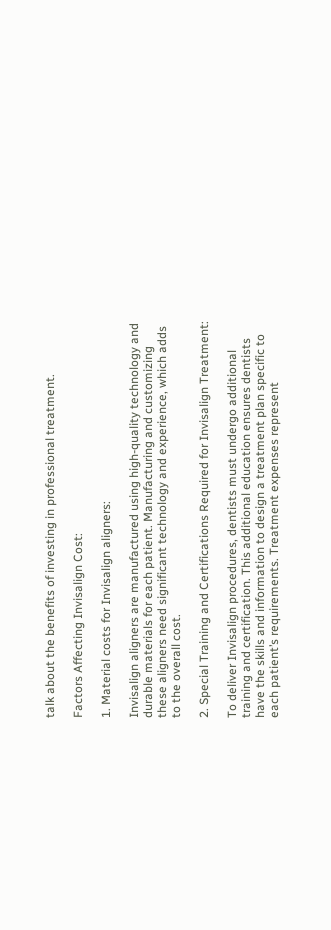talk about the benefits of investing in professional treatment.

Factors Affecting Invisalign Cost:

1. Material costs for Invisalign aligners:

Invisalign aligners are manufactured using high-quality technology and durable materials for each patient. Manufacturing and customizing these aligners need significant technology and experience, which adds to the overall cost.

2. Special Training and Certifications Required for Invisalign Treatment:

To deliver Invisalign procedures, dentists must undergo additional training and certification. This additional education ensures dentists have the skills and information to design a treatment plan specific to each patient’s requirements. Treatment expenses represent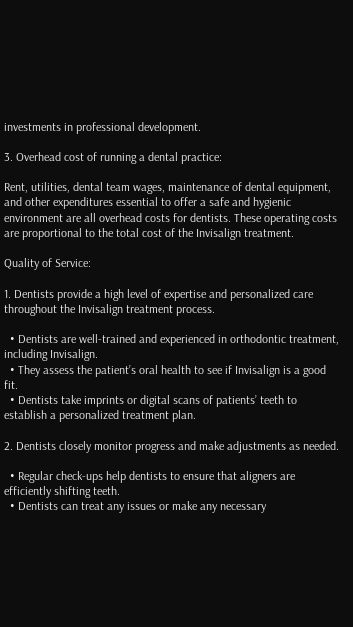investments in professional development.

3. Overhead cost of running a dental practice:

Rent, utilities, dental team wages, maintenance of dental equipment, and other expenditures essential to offer a safe and hygienic environment are all overhead costs for dentists. These operating costs are proportional to the total cost of the Invisalign treatment.

Quality of Service:

1. Dentists provide a high level of expertise and personalized care throughout the Invisalign treatment process.

  • Dentists are well-trained and experienced in orthodontic treatment, including Invisalign.
  • They assess the patient’s oral health to see if Invisalign is a good fit.
  • Dentists take imprints or digital scans of patients’ teeth to establish a personalized treatment plan.

2. Dentists closely monitor progress and make adjustments as needed.

  • Regular check-ups help dentists to ensure that aligners are efficiently shifting teeth.
  • Dentists can treat any issues or make any necessary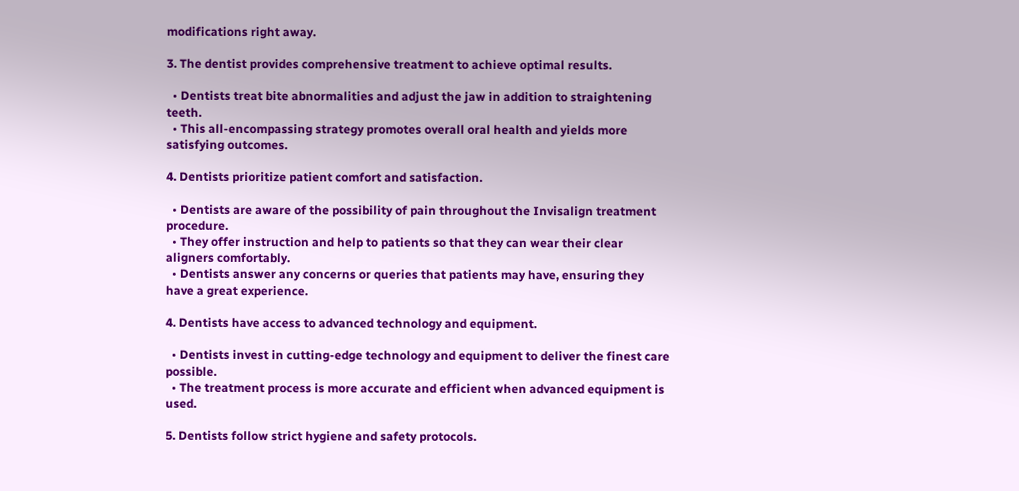modifications right away.

3. The dentist provides comprehensive treatment to achieve optimal results.

  • Dentists treat bite abnormalities and adjust the jaw in addition to straightening teeth.
  • This all-encompassing strategy promotes overall oral health and yields more satisfying outcomes.

4. Dentists prioritize patient comfort and satisfaction.

  • Dentists are aware of the possibility of pain throughout the Invisalign treatment procedure.
  • They offer instruction and help to patients so that they can wear their clear aligners comfortably.
  • Dentists answer any concerns or queries that patients may have, ensuring they have a great experience.

4. Dentists have access to advanced technology and equipment.

  • Dentists invest in cutting-edge technology and equipment to deliver the finest care possible.
  • The treatment process is more accurate and efficient when advanced equipment is used.

5. Dentists follow strict hygiene and safety protocols.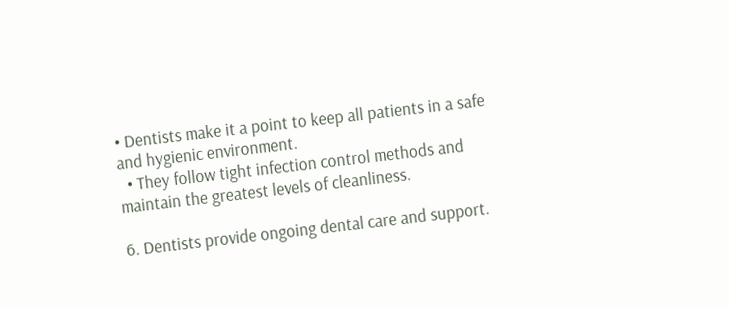• Dentists make it a point to keep all patients in a safe and hygienic environment.
  • They follow tight infection control methods and maintain the greatest levels of cleanliness.

6. Dentists provide ongoing dental care and support.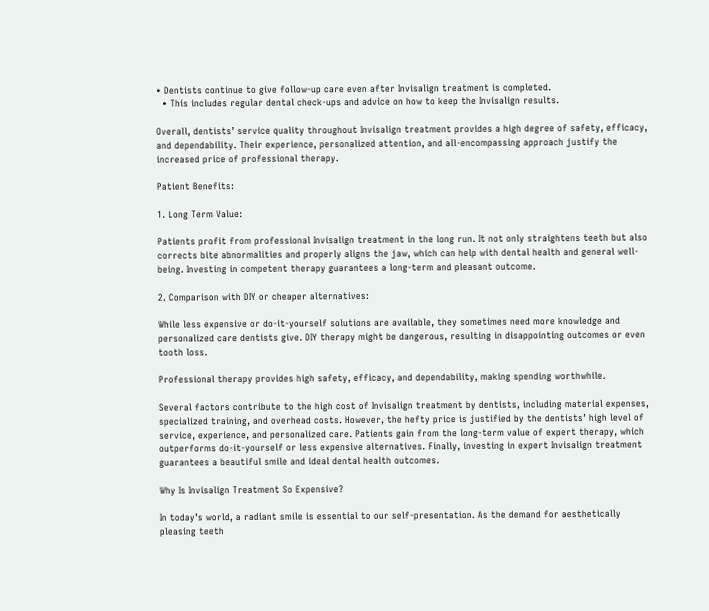• Dentists continue to give follow-up care even after Invisalign treatment is completed.
  • This includes regular dental check-ups and advice on how to keep the Invisalign results.

Overall, dentists’ service quality throughout Invisalign treatment provides a high degree of safety, efficacy, and dependability. Their experience, personalized attention, and all-encompassing approach justify the increased price of professional therapy.

Patient Benefits:

1. Long Term Value:

Patients profit from professional Invisalign treatment in the long run. It not only straightens teeth but also corrects bite abnormalities and properly aligns the jaw, which can help with dental health and general well-being. Investing in competent therapy guarantees a long-term and pleasant outcome.

2. Comparison with DIY or cheaper alternatives:

While less expensive or do-it-yourself solutions are available, they sometimes need more knowledge and personalized care dentists give. DIY therapy might be dangerous, resulting in disappointing outcomes or even tooth loss.

Professional therapy provides high safety, efficacy, and dependability, making spending worthwhile.

Several factors contribute to the high cost of Invisalign treatment by dentists, including material expenses, specialized training, and overhead costs. However, the hefty price is justified by the dentists’ high level of service, experience, and personalized care. Patients gain from the long-term value of expert therapy, which outperforms do-it-yourself or less expensive alternatives. Finally, investing in expert Invisalign treatment guarantees a beautiful smile and ideal dental health outcomes.

Why Is Invisalign Treatment So Expensive?

In today’s world, a radiant smile is essential to our self-presentation. As the demand for aesthetically pleasing teeth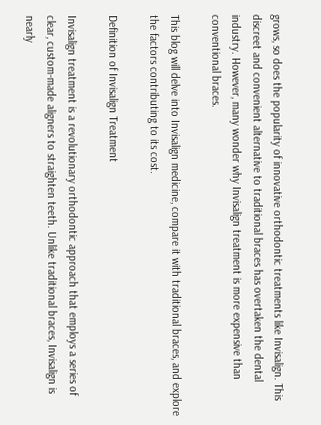grows, so does the popularity of innovative orthodontic treatments like Invisalign. This discreet and convenient alternative to traditional braces has overtaken the dental industry. However, many wonder why Invisalign treatment is more expensive than conventional braces.

This blog will delve into Invisalign medicine, compare it with traditional braces, and explore the factors contributing to its cost.

Definition of Invisalign Treatment

Invisalign treatment is a revolutionary orthodontic approach that employs a series of clear, custom-made aligners to straighten teeth. Unlike traditional braces, Invisalign is nearly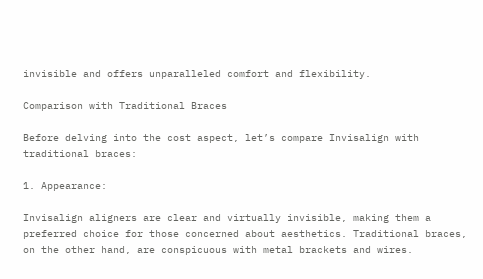invisible and offers unparalleled comfort and flexibility.

Comparison with Traditional Braces

Before delving into the cost aspect, let’s compare Invisalign with traditional braces:

1. Appearance:

Invisalign aligners are clear and virtually invisible, making them a preferred choice for those concerned about aesthetics. Traditional braces, on the other hand, are conspicuous with metal brackets and wires.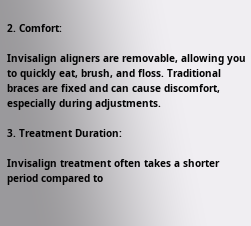2. Comfort:

Invisalign aligners are removable, allowing you to quickly eat, brush, and floss. Traditional braces are fixed and can cause discomfort, especially during adjustments.

3. Treatment Duration:

Invisalign treatment often takes a shorter period compared to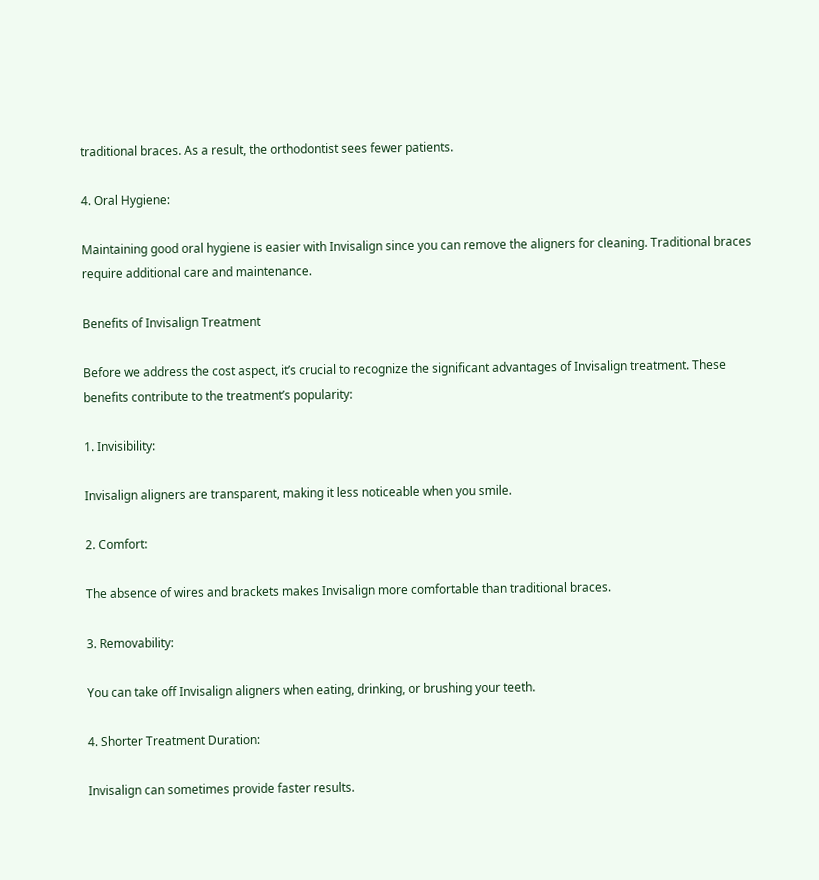traditional braces. As a result, the orthodontist sees fewer patients.

4. Oral Hygiene:

Maintaining good oral hygiene is easier with Invisalign since you can remove the aligners for cleaning. Traditional braces require additional care and maintenance.

Benefits of Invisalign Treatment

Before we address the cost aspect, it’s crucial to recognize the significant advantages of Invisalign treatment. These benefits contribute to the treatment’s popularity:

1. Invisibility:

Invisalign aligners are transparent, making it less noticeable when you smile.

2. Comfort:

The absence of wires and brackets makes Invisalign more comfortable than traditional braces.

3. Removability:

You can take off Invisalign aligners when eating, drinking, or brushing your teeth.

4. Shorter Treatment Duration:

Invisalign can sometimes provide faster results.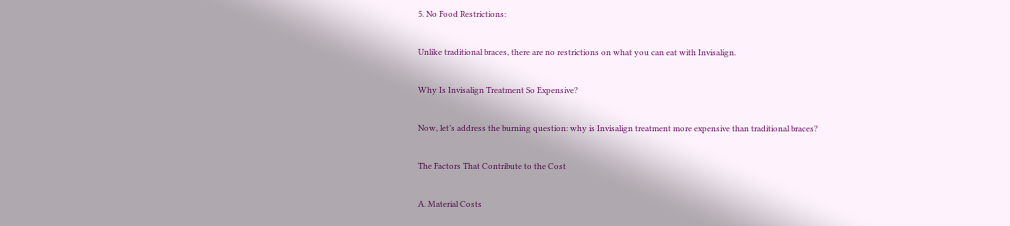5. No Food Restrictions:

Unlike traditional braces, there are no restrictions on what you can eat with Invisalign.

Why Is Invisalign Treatment So Expensive?

Now, let’s address the burning question: why is Invisalign treatment more expensive than traditional braces?

The Factors That Contribute to the Cost

A. Material Costs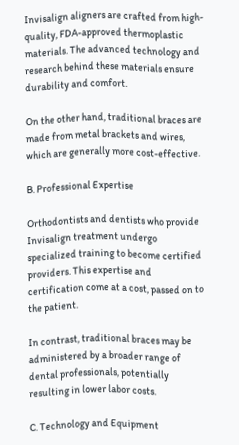Invisalign aligners are crafted from high-quality, FDA-approved thermoplastic materials. The advanced technology and research behind these materials ensure durability and comfort.

On the other hand, traditional braces are made from metal brackets and wires, which are generally more cost-effective.

B. Professional Expertise

Orthodontists and dentists who provide Invisalign treatment undergo specialized training to become certified providers. This expertise and certification come at a cost, passed on to the patient.

In contrast, traditional braces may be administered by a broader range of dental professionals, potentially resulting in lower labor costs.

C. Technology and Equipment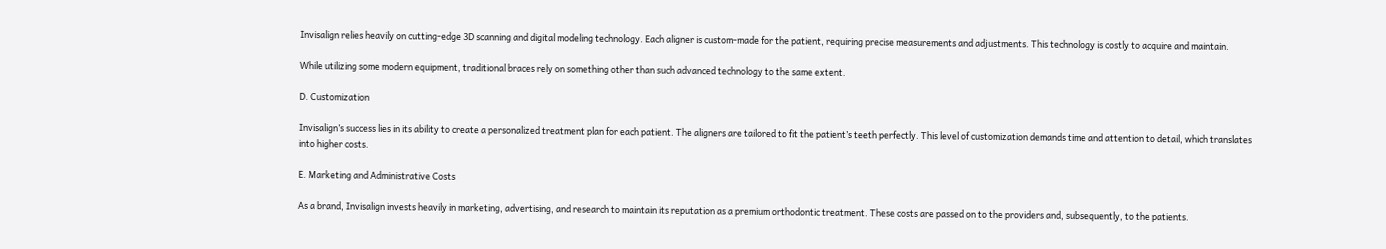Invisalign relies heavily on cutting-edge 3D scanning and digital modeling technology. Each aligner is custom-made for the patient, requiring precise measurements and adjustments. This technology is costly to acquire and maintain.

While utilizing some modern equipment, traditional braces rely on something other than such advanced technology to the same extent.

D. Customization

Invisalign’s success lies in its ability to create a personalized treatment plan for each patient. The aligners are tailored to fit the patient’s teeth perfectly. This level of customization demands time and attention to detail, which translates into higher costs.

E. Marketing and Administrative Costs

As a brand, Invisalign invests heavily in marketing, advertising, and research to maintain its reputation as a premium orthodontic treatment. These costs are passed on to the providers and, subsequently, to the patients.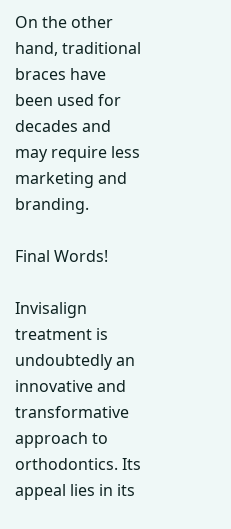On the other hand, traditional braces have been used for decades and may require less marketing and branding.

Final Words!

Invisalign treatment is undoubtedly an innovative and transformative approach to orthodontics. Its appeal lies in its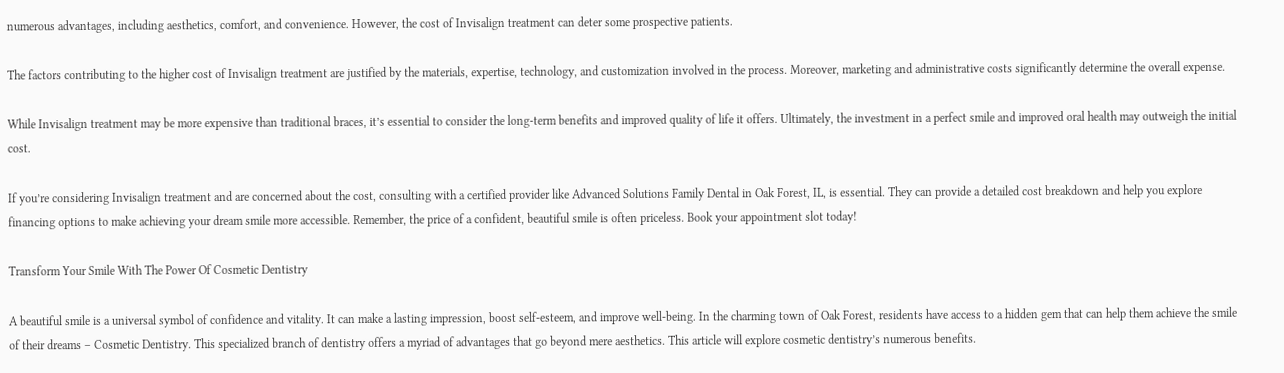numerous advantages, including aesthetics, comfort, and convenience. However, the cost of Invisalign treatment can deter some prospective patients.

The factors contributing to the higher cost of Invisalign treatment are justified by the materials, expertise, technology, and customization involved in the process. Moreover, marketing and administrative costs significantly determine the overall expense.

While Invisalign treatment may be more expensive than traditional braces, it’s essential to consider the long-term benefits and improved quality of life it offers. Ultimately, the investment in a perfect smile and improved oral health may outweigh the initial cost.

If you’re considering Invisalign treatment and are concerned about the cost, consulting with a certified provider like Advanced Solutions Family Dental in Oak Forest, IL, is essential. They can provide a detailed cost breakdown and help you explore financing options to make achieving your dream smile more accessible. Remember, the price of a confident, beautiful smile is often priceless. Book your appointment slot today!

Transform Your Smile With The Power Of Cosmetic Dentistry

A beautiful smile is a universal symbol of confidence and vitality. It can make a lasting impression, boost self-esteem, and improve well-being. In the charming town of Oak Forest, residents have access to a hidden gem that can help them achieve the smile of their dreams – Cosmetic Dentistry. This specialized branch of dentistry offers a myriad of advantages that go beyond mere aesthetics. This article will explore cosmetic dentistry’s numerous benefits.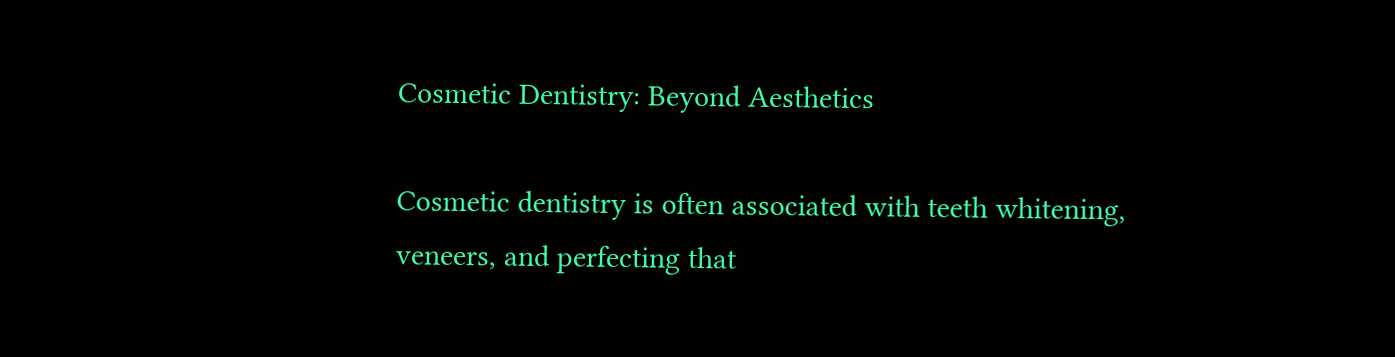Cosmetic Dentistry: Beyond Aesthetics

Cosmetic dentistry is often associated with teeth whitening, veneers, and perfecting that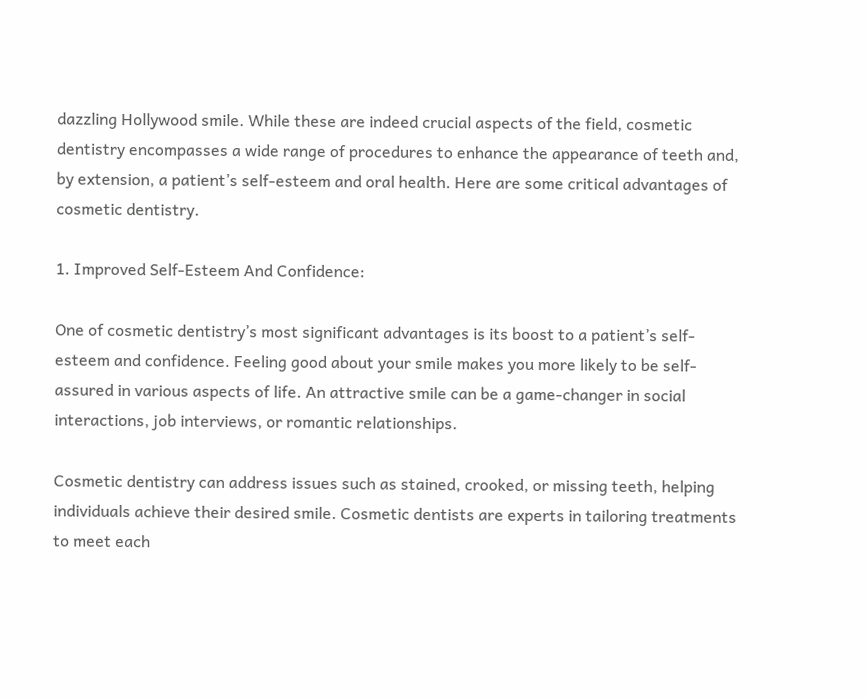dazzling Hollywood smile. While these are indeed crucial aspects of the field, cosmetic dentistry encompasses a wide range of procedures to enhance the appearance of teeth and, by extension, a patient’s self-esteem and oral health. Here are some critical advantages of cosmetic dentistry.

1. Improved Self-Esteem And Confidence:

One of cosmetic dentistry’s most significant advantages is its boost to a patient’s self-esteem and confidence. Feeling good about your smile makes you more likely to be self-assured in various aspects of life. An attractive smile can be a game-changer in social interactions, job interviews, or romantic relationships.

Cosmetic dentistry can address issues such as stained, crooked, or missing teeth, helping individuals achieve their desired smile. Cosmetic dentists are experts in tailoring treatments to meet each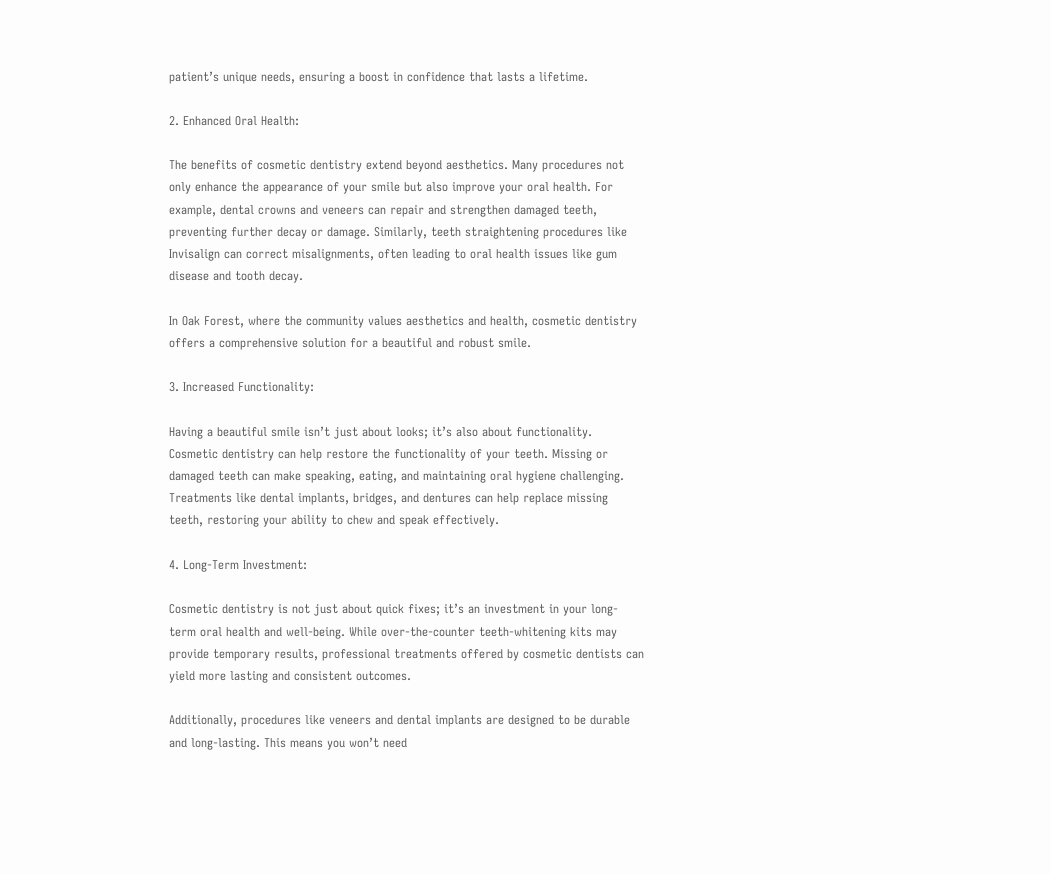patient’s unique needs, ensuring a boost in confidence that lasts a lifetime.

2. Enhanced Oral Health:

The benefits of cosmetic dentistry extend beyond aesthetics. Many procedures not only enhance the appearance of your smile but also improve your oral health. For example, dental crowns and veneers can repair and strengthen damaged teeth, preventing further decay or damage. Similarly, teeth straightening procedures like Invisalign can correct misalignments, often leading to oral health issues like gum disease and tooth decay.

In Oak Forest, where the community values aesthetics and health, cosmetic dentistry offers a comprehensive solution for a beautiful and robust smile.

3. Increased Functionality:

Having a beautiful smile isn’t just about looks; it’s also about functionality. Cosmetic dentistry can help restore the functionality of your teeth. Missing or damaged teeth can make speaking, eating, and maintaining oral hygiene challenging. Treatments like dental implants, bridges, and dentures can help replace missing teeth, restoring your ability to chew and speak effectively.

4. Long-Term Investment:

Cosmetic dentistry is not just about quick fixes; it’s an investment in your long-term oral health and well-being. While over-the-counter teeth-whitening kits may provide temporary results, professional treatments offered by cosmetic dentists can yield more lasting and consistent outcomes.

Additionally, procedures like veneers and dental implants are designed to be durable and long-lasting. This means you won’t need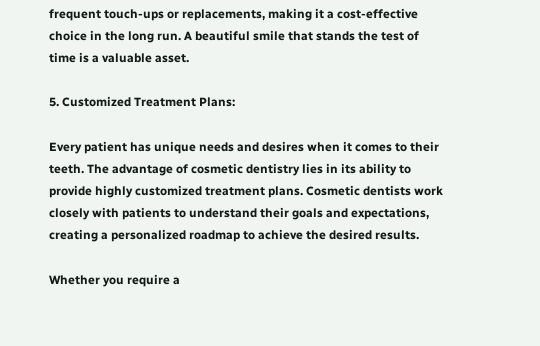frequent touch-ups or replacements, making it a cost-effective choice in the long run. A beautiful smile that stands the test of time is a valuable asset.

5. Customized Treatment Plans:

Every patient has unique needs and desires when it comes to their teeth. The advantage of cosmetic dentistry lies in its ability to provide highly customized treatment plans. Cosmetic dentists work closely with patients to understand their goals and expectations, creating a personalized roadmap to achieve the desired results.

Whether you require a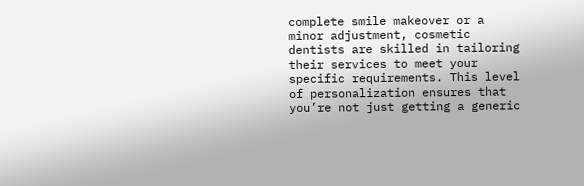complete smile makeover or a minor adjustment, cosmetic dentists are skilled in tailoring their services to meet your specific requirements. This level of personalization ensures that you’re not just getting a generic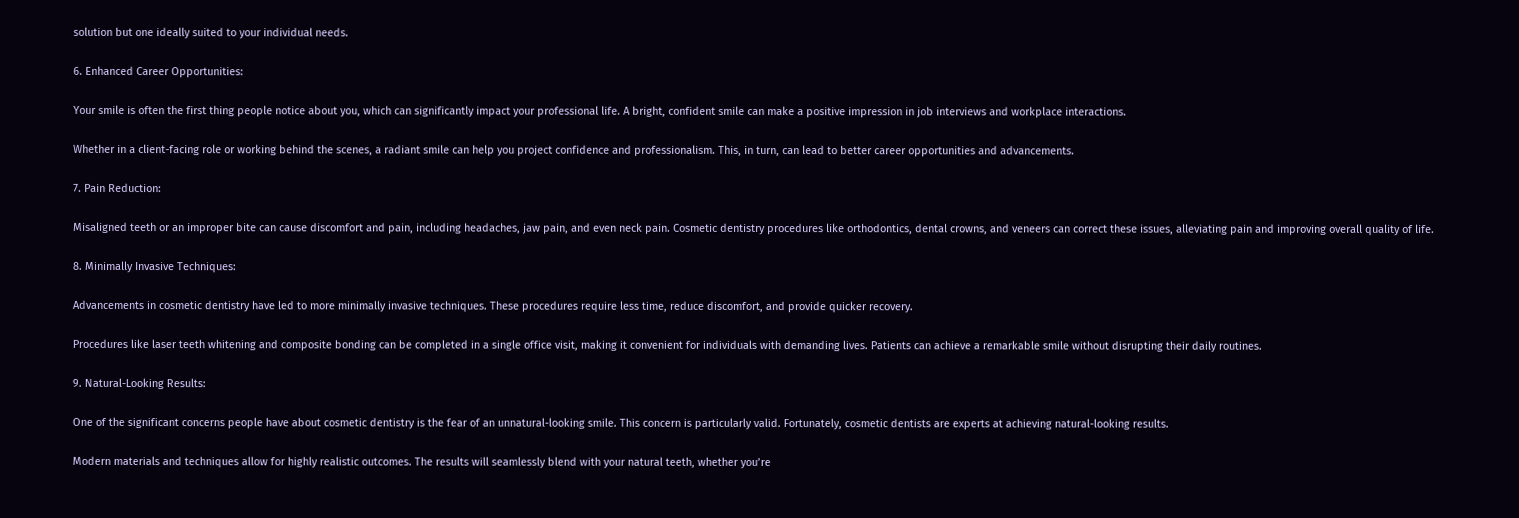solution but one ideally suited to your individual needs.

6. Enhanced Career Opportunities:

Your smile is often the first thing people notice about you, which can significantly impact your professional life. A bright, confident smile can make a positive impression in job interviews and workplace interactions.

Whether in a client-facing role or working behind the scenes, a radiant smile can help you project confidence and professionalism. This, in turn, can lead to better career opportunities and advancements.

7. Pain Reduction:

Misaligned teeth or an improper bite can cause discomfort and pain, including headaches, jaw pain, and even neck pain. Cosmetic dentistry procedures like orthodontics, dental crowns, and veneers can correct these issues, alleviating pain and improving overall quality of life.

8. Minimally Invasive Techniques:

Advancements in cosmetic dentistry have led to more minimally invasive techniques. These procedures require less time, reduce discomfort, and provide quicker recovery.

Procedures like laser teeth whitening and composite bonding can be completed in a single office visit, making it convenient for individuals with demanding lives. Patients can achieve a remarkable smile without disrupting their daily routines.

9. Natural-Looking Results:

One of the significant concerns people have about cosmetic dentistry is the fear of an unnatural-looking smile. This concern is particularly valid. Fortunately, cosmetic dentists are experts at achieving natural-looking results.

Modern materials and techniques allow for highly realistic outcomes. The results will seamlessly blend with your natural teeth, whether you’re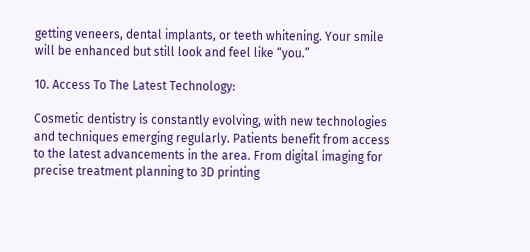getting veneers, dental implants, or teeth whitening. Your smile will be enhanced but still look and feel like “you.”

10. Access To The Latest Technology:

Cosmetic dentistry is constantly evolving, with new technologies and techniques emerging regularly. Patients benefit from access to the latest advancements in the area. From digital imaging for precise treatment planning to 3D printing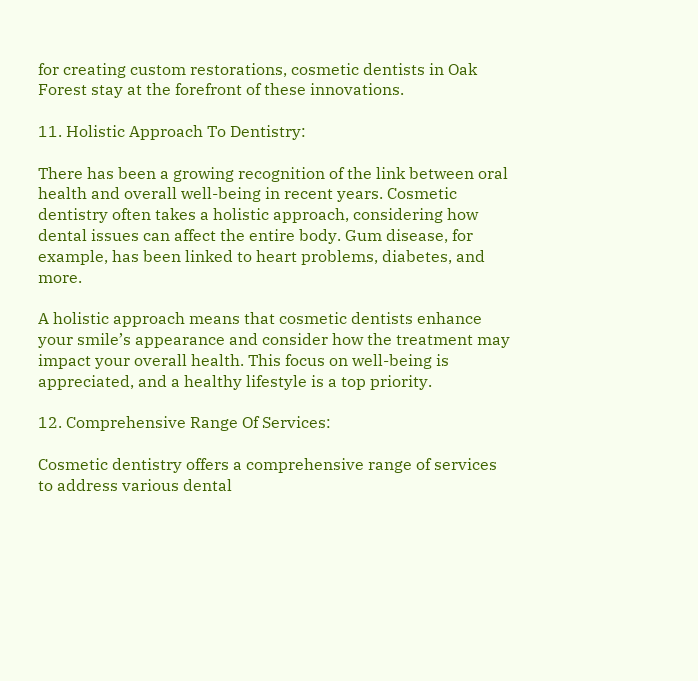for creating custom restorations, cosmetic dentists in Oak Forest stay at the forefront of these innovations.

11. Holistic Approach To Dentistry:

There has been a growing recognition of the link between oral health and overall well-being in recent years. Cosmetic dentistry often takes a holistic approach, considering how dental issues can affect the entire body. Gum disease, for example, has been linked to heart problems, diabetes, and more.

A holistic approach means that cosmetic dentists enhance your smile’s appearance and consider how the treatment may impact your overall health. This focus on well-being is appreciated, and a healthy lifestyle is a top priority.

12. Comprehensive Range Of Services:

Cosmetic dentistry offers a comprehensive range of services to address various dental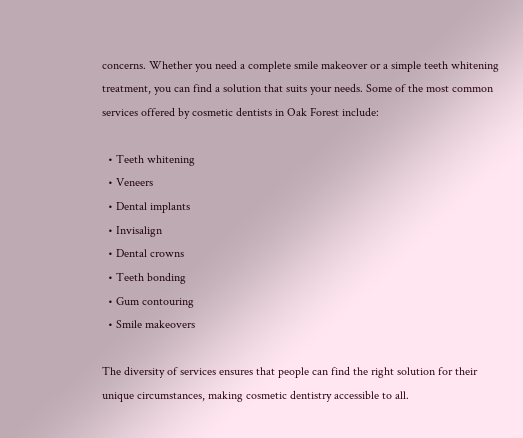concerns. Whether you need a complete smile makeover or a simple teeth whitening treatment, you can find a solution that suits your needs. Some of the most common services offered by cosmetic dentists in Oak Forest include:

  • Teeth whitening
  • Veneers
  • Dental implants
  • Invisalign
  • Dental crowns
  • Teeth bonding
  • Gum contouring
  • Smile makeovers

The diversity of services ensures that people can find the right solution for their unique circumstances, making cosmetic dentistry accessible to all.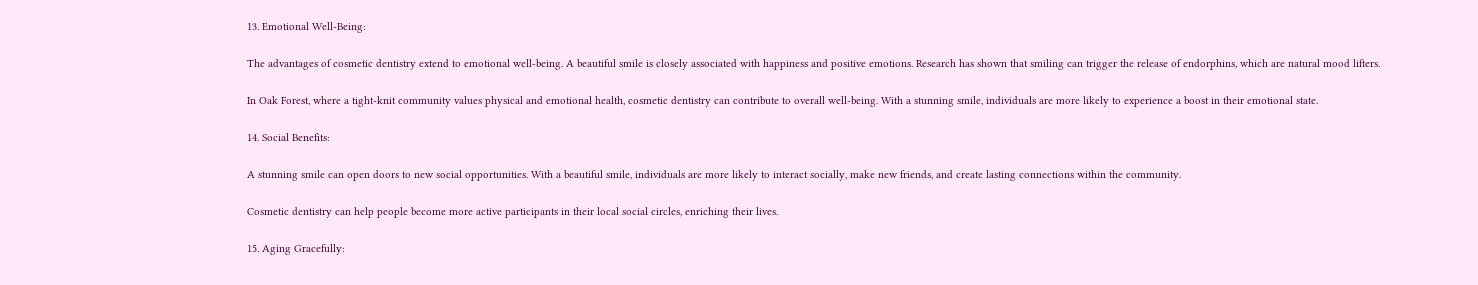13. Emotional Well-Being:

The advantages of cosmetic dentistry extend to emotional well-being. A beautiful smile is closely associated with happiness and positive emotions. Research has shown that smiling can trigger the release of endorphins, which are natural mood lifters.

In Oak Forest, where a tight-knit community values physical and emotional health, cosmetic dentistry can contribute to overall well-being. With a stunning smile, individuals are more likely to experience a boost in their emotional state.

14. Social Benefits:

A stunning smile can open doors to new social opportunities. With a beautiful smile, individuals are more likely to interact socially, make new friends, and create lasting connections within the community.

Cosmetic dentistry can help people become more active participants in their local social circles, enriching their lives.

15. Aging Gracefully: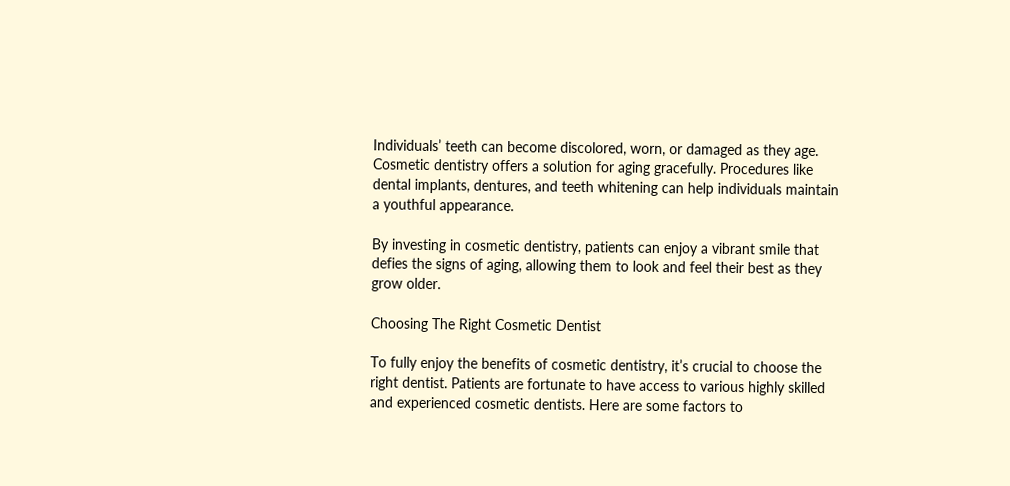Individuals’ teeth can become discolored, worn, or damaged as they age. Cosmetic dentistry offers a solution for aging gracefully. Procedures like dental implants, dentures, and teeth whitening can help individuals maintain a youthful appearance.

By investing in cosmetic dentistry, patients can enjoy a vibrant smile that defies the signs of aging, allowing them to look and feel their best as they grow older.

Choosing The Right Cosmetic Dentist

To fully enjoy the benefits of cosmetic dentistry, it’s crucial to choose the right dentist. Patients are fortunate to have access to various highly skilled and experienced cosmetic dentists. Here are some factors to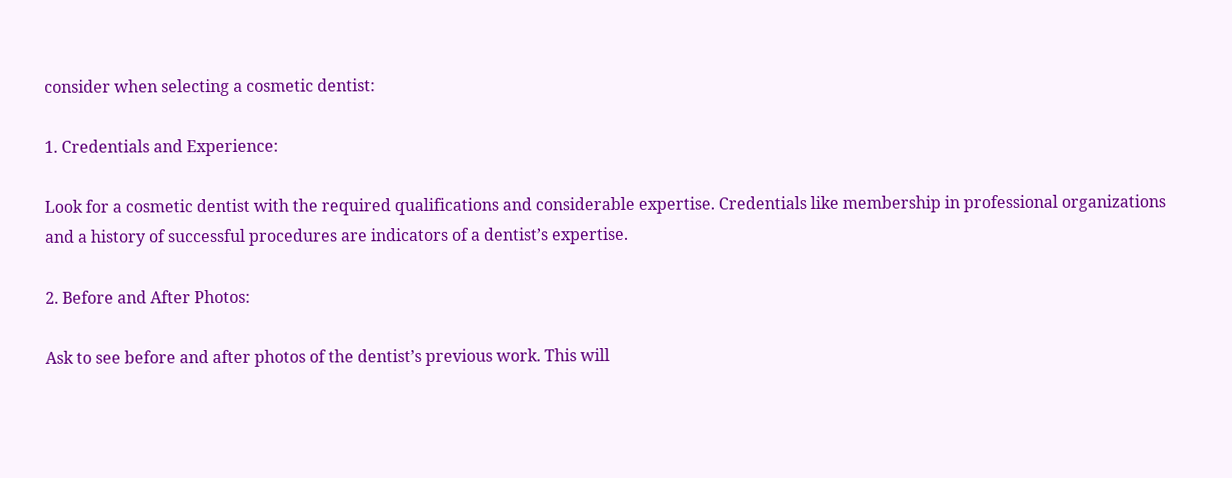consider when selecting a cosmetic dentist:

1. Credentials and Experience:

Look for a cosmetic dentist with the required qualifications and considerable expertise. Credentials like membership in professional organizations and a history of successful procedures are indicators of a dentist’s expertise.

2. Before and After Photos:

Ask to see before and after photos of the dentist’s previous work. This will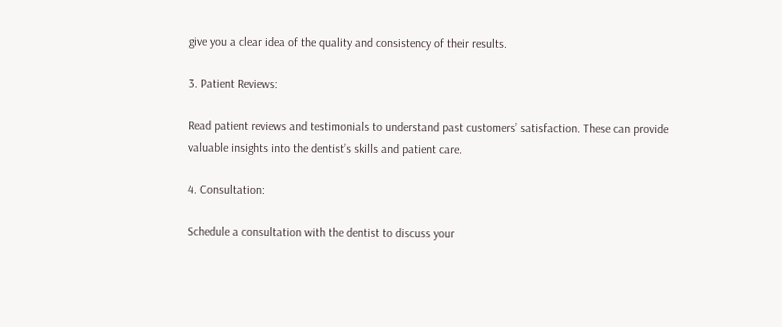give you a clear idea of the quality and consistency of their results.

3. Patient Reviews:

Read patient reviews and testimonials to understand past customers’ satisfaction. These can provide valuable insights into the dentist’s skills and patient care.

4. Consultation:

Schedule a consultation with the dentist to discuss your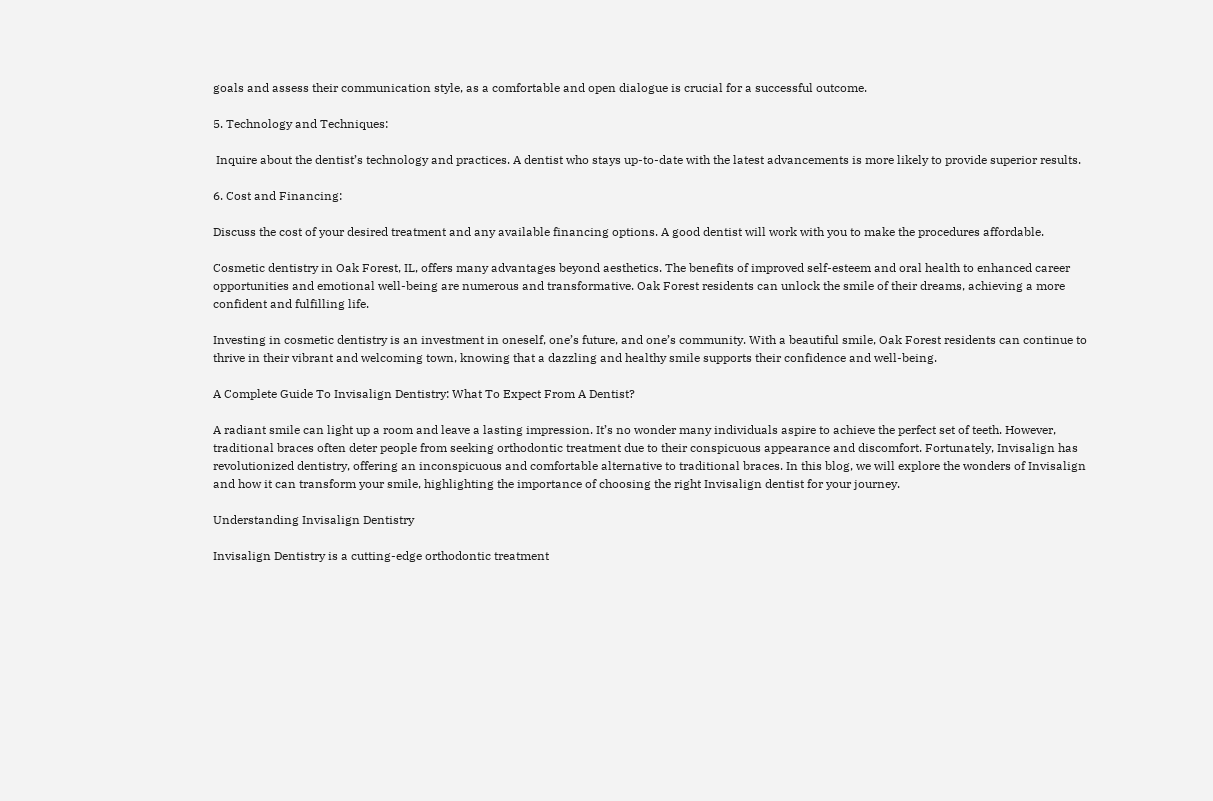goals and assess their communication style, as a comfortable and open dialogue is crucial for a successful outcome.

5. Technology and Techniques:

 Inquire about the dentist’s technology and practices. A dentist who stays up-to-date with the latest advancements is more likely to provide superior results.

6. Cost and Financing:

Discuss the cost of your desired treatment and any available financing options. A good dentist will work with you to make the procedures affordable.

Cosmetic dentistry in Oak Forest, IL, offers many advantages beyond aesthetics. The benefits of improved self-esteem and oral health to enhanced career opportunities and emotional well-being are numerous and transformative. Oak Forest residents can unlock the smile of their dreams, achieving a more confident and fulfilling life.

Investing in cosmetic dentistry is an investment in oneself, one’s future, and one’s community. With a beautiful smile, Oak Forest residents can continue to thrive in their vibrant and welcoming town, knowing that a dazzling and healthy smile supports their confidence and well-being.

A Complete Guide To Invisalign Dentistry: What To Expect From A Dentist?

A radiant smile can light up a room and leave a lasting impression. It’s no wonder many individuals aspire to achieve the perfect set of teeth. However, traditional braces often deter people from seeking orthodontic treatment due to their conspicuous appearance and discomfort. Fortunately, Invisalign has revolutionized dentistry, offering an inconspicuous and comfortable alternative to traditional braces. In this blog, we will explore the wonders of Invisalign and how it can transform your smile, highlighting the importance of choosing the right Invisalign dentist for your journey.

Understanding Invisalign Dentistry

Invisalign Dentistry is a cutting-edge orthodontic treatment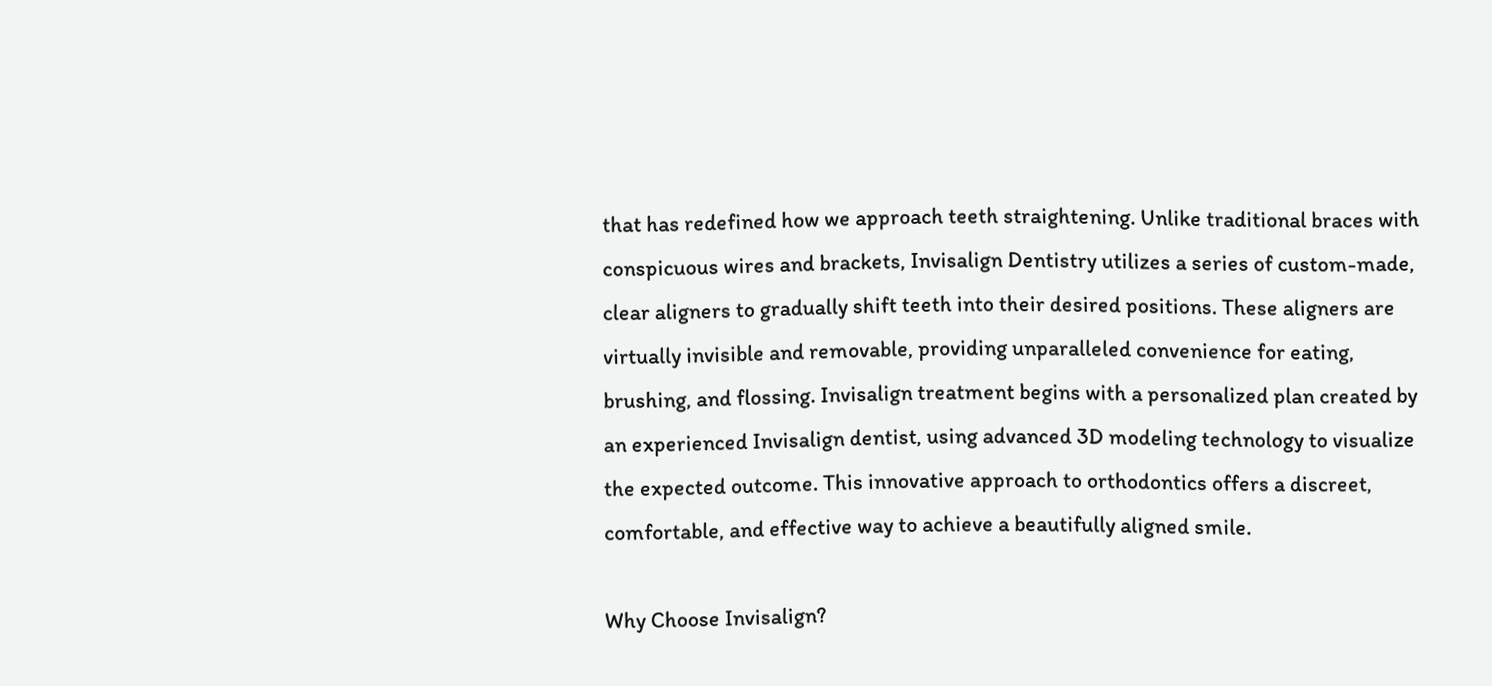that has redefined how we approach teeth straightening. Unlike traditional braces with conspicuous wires and brackets, Invisalign Dentistry utilizes a series of custom-made, clear aligners to gradually shift teeth into their desired positions. These aligners are virtually invisible and removable, providing unparalleled convenience for eating, brushing, and flossing. Invisalign treatment begins with a personalized plan created by an experienced Invisalign dentist, using advanced 3D modeling technology to visualize the expected outcome. This innovative approach to orthodontics offers a discreet, comfortable, and effective way to achieve a beautifully aligned smile.

Why Choose Invisalign?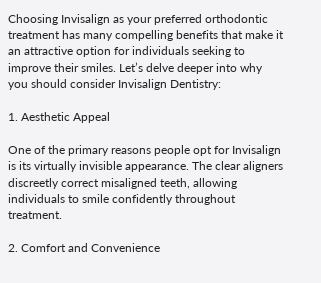Choosing Invisalign as your preferred orthodontic treatment has many compelling benefits that make it an attractive option for individuals seeking to improve their smiles. Let’s delve deeper into why you should consider Invisalign Dentistry:

1. Aesthetic Appeal

One of the primary reasons people opt for Invisalign is its virtually invisible appearance. The clear aligners discreetly correct misaligned teeth, allowing individuals to smile confidently throughout treatment.

2. Comfort and Convenience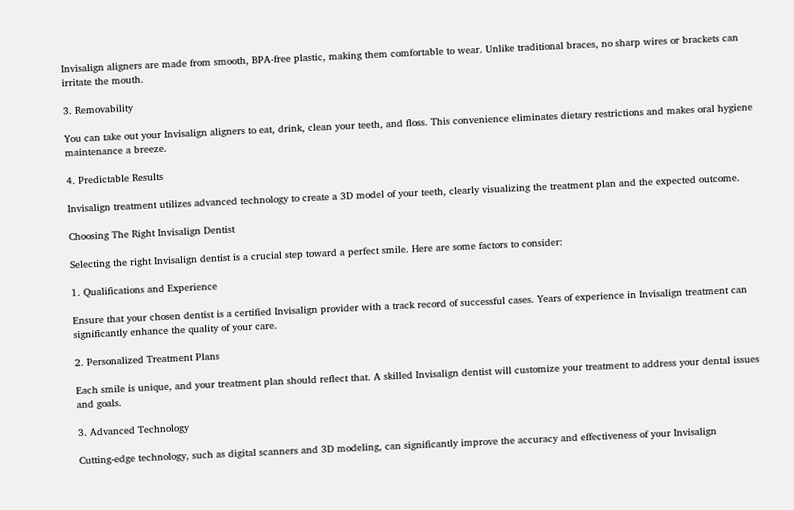Invisalign aligners are made from smooth, BPA-free plastic, making them comfortable to wear. Unlike traditional braces, no sharp wires or brackets can irritate the mouth.

3. Removability

You can take out your Invisalign aligners to eat, drink, clean your teeth, and floss. This convenience eliminates dietary restrictions and makes oral hygiene maintenance a breeze.

4. Predictable Results

Invisalign treatment utilizes advanced technology to create a 3D model of your teeth, clearly visualizing the treatment plan and the expected outcome.

Choosing The Right Invisalign Dentist

Selecting the right Invisalign dentist is a crucial step toward a perfect smile. Here are some factors to consider:

1. Qualifications and Experience

Ensure that your chosen dentist is a certified Invisalign provider with a track record of successful cases. Years of experience in Invisalign treatment can significantly enhance the quality of your care.

2. Personalized Treatment Plans

Each smile is unique, and your treatment plan should reflect that. A skilled Invisalign dentist will customize your treatment to address your dental issues and goals.

3. Advanced Technology

Cutting-edge technology, such as digital scanners and 3D modeling, can significantly improve the accuracy and effectiveness of your Invisalign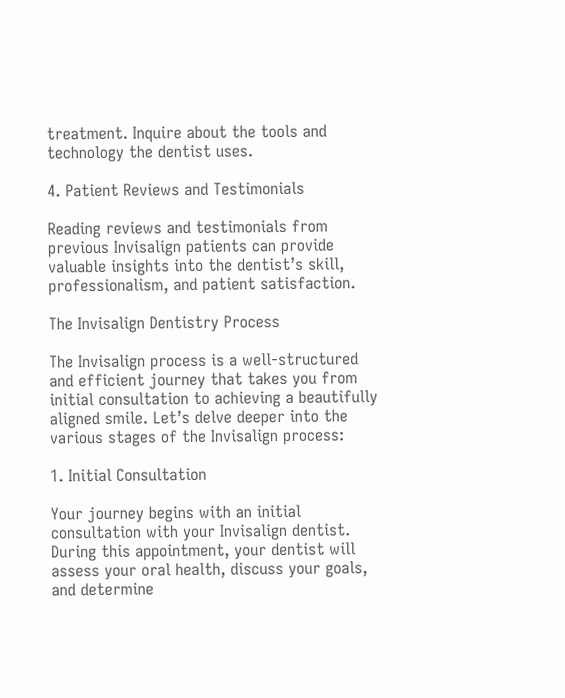treatment. Inquire about the tools and technology the dentist uses.

4. Patient Reviews and Testimonials

Reading reviews and testimonials from previous Invisalign patients can provide valuable insights into the dentist’s skill, professionalism, and patient satisfaction.

The Invisalign Dentistry Process

The Invisalign process is a well-structured and efficient journey that takes you from initial consultation to achieving a beautifully aligned smile. Let’s delve deeper into the various stages of the Invisalign process:

1. Initial Consultation

Your journey begins with an initial consultation with your Invisalign dentist. During this appointment, your dentist will assess your oral health, discuss your goals, and determine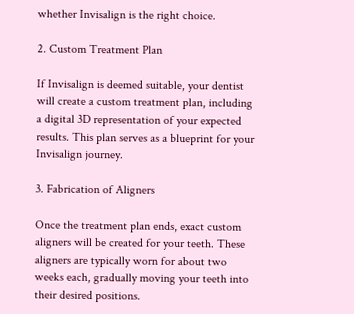whether Invisalign is the right choice.

2. Custom Treatment Plan

If Invisalign is deemed suitable, your dentist will create a custom treatment plan, including a digital 3D representation of your expected results. This plan serves as a blueprint for your Invisalign journey.

3. Fabrication of Aligners

Once the treatment plan ends, exact custom aligners will be created for your teeth. These aligners are typically worn for about two weeks each, gradually moving your teeth into their desired positions.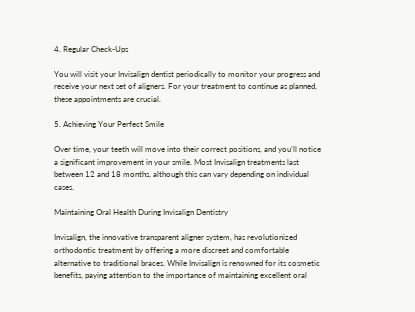4. Regular Check-Ups

You will visit your Invisalign dentist periodically to monitor your progress and receive your next set of aligners. For your treatment to continue as planned, these appointments are crucial.

5. Achieving Your Perfect Smile

Over time, your teeth will move into their correct positions, and you’ll notice a significant improvement in your smile. Most Invisalign treatments last between 12 and 18 months, although this can vary depending on individual cases.

Maintaining Oral Health During Invisalign Dentistry

Invisalign, the innovative transparent aligner system, has revolutionized orthodontic treatment by offering a more discreet and comfortable alternative to traditional braces. While Invisalign is renowned for its cosmetic benefits, paying attention to the importance of maintaining excellent oral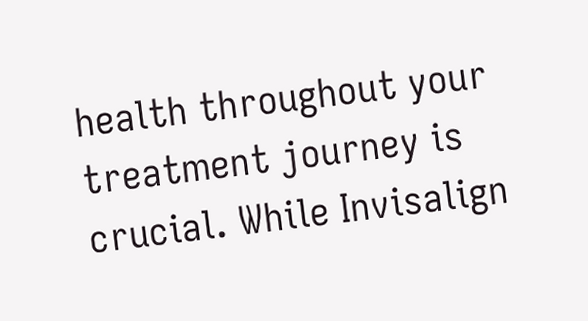health throughout your treatment journey is crucial. While Invisalign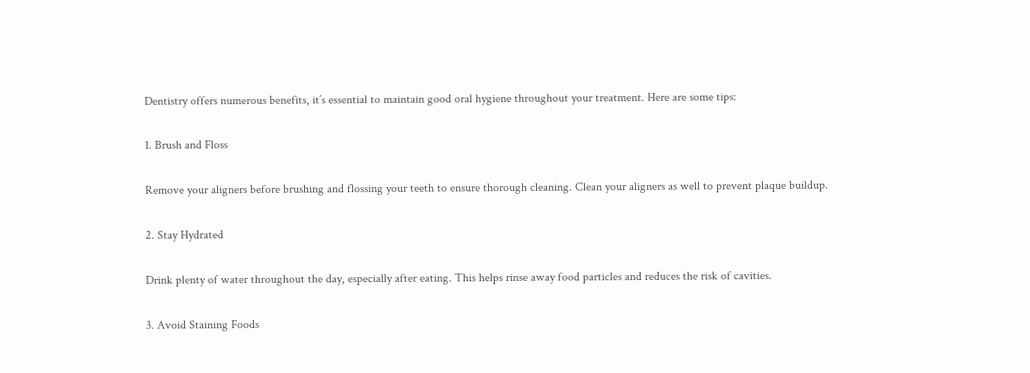Dentistry offers numerous benefits, it’s essential to maintain good oral hygiene throughout your treatment. Here are some tips:

1. Brush and Floss

Remove your aligners before brushing and flossing your teeth to ensure thorough cleaning. Clean your aligners as well to prevent plaque buildup.

2. Stay Hydrated

Drink plenty of water throughout the day, especially after eating. This helps rinse away food particles and reduces the risk of cavities.

3. Avoid Staining Foods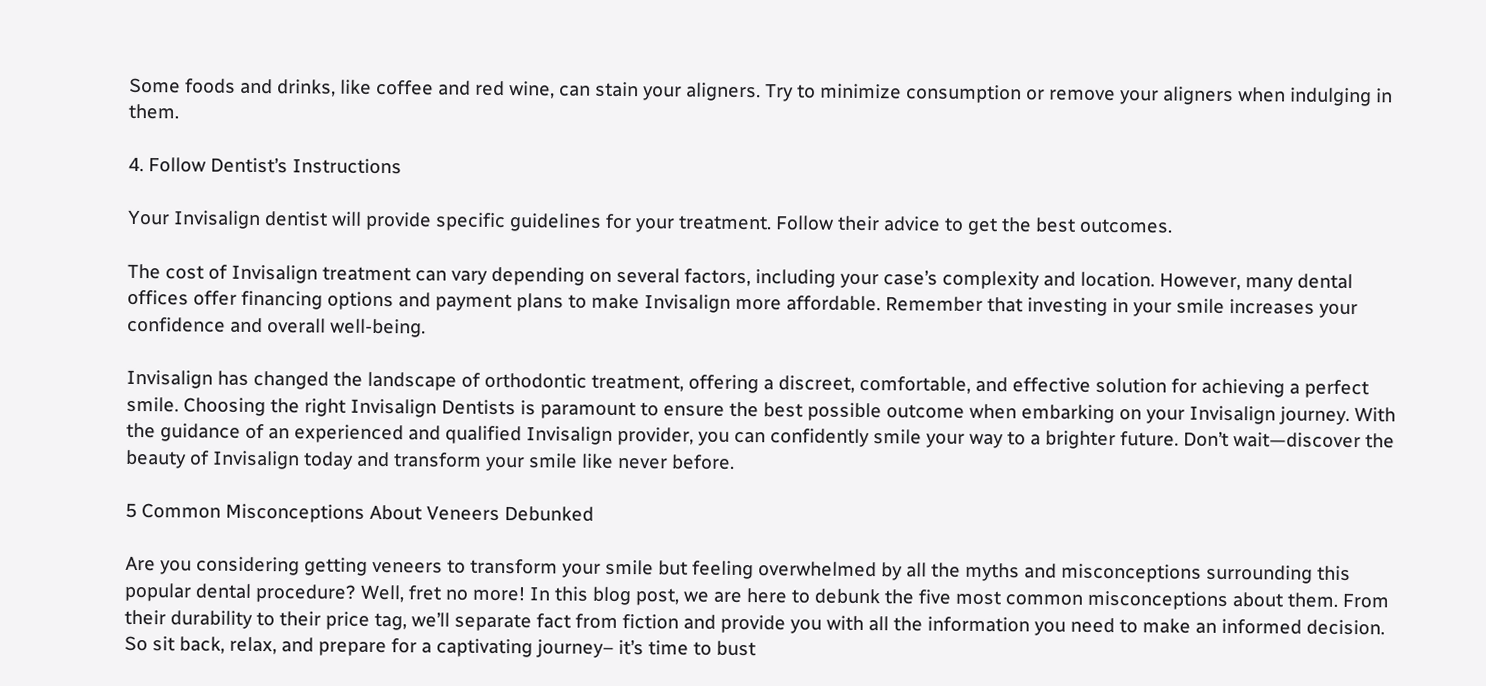Some foods and drinks, like coffee and red wine, can stain your aligners. Try to minimize consumption or remove your aligners when indulging in them.

4. Follow Dentist’s Instructions

Your Invisalign dentist will provide specific guidelines for your treatment. Follow their advice to get the best outcomes.

The cost of Invisalign treatment can vary depending on several factors, including your case’s complexity and location. However, many dental offices offer financing options and payment plans to make Invisalign more affordable. Remember that investing in your smile increases your confidence and overall well-being.

Invisalign has changed the landscape of orthodontic treatment, offering a discreet, comfortable, and effective solution for achieving a perfect smile. Choosing the right Invisalign Dentists is paramount to ensure the best possible outcome when embarking on your Invisalign journey. With the guidance of an experienced and qualified Invisalign provider, you can confidently smile your way to a brighter future. Don’t wait—discover the beauty of Invisalign today and transform your smile like never before.

5 Common Misconceptions About Veneers Debunked

Are you considering getting veneers to transform your smile but feeling overwhelmed by all the myths and misconceptions surrounding this popular dental procedure? Well, fret no more! In this blog post, we are here to debunk the five most common misconceptions about them. From their durability to their price tag, we’ll separate fact from fiction and provide you with all the information you need to make an informed decision. So sit back, relax, and prepare for a captivating journey– it’s time to bust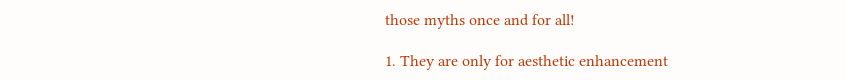those myths once and for all!

1. They are only for aesthetic enhancement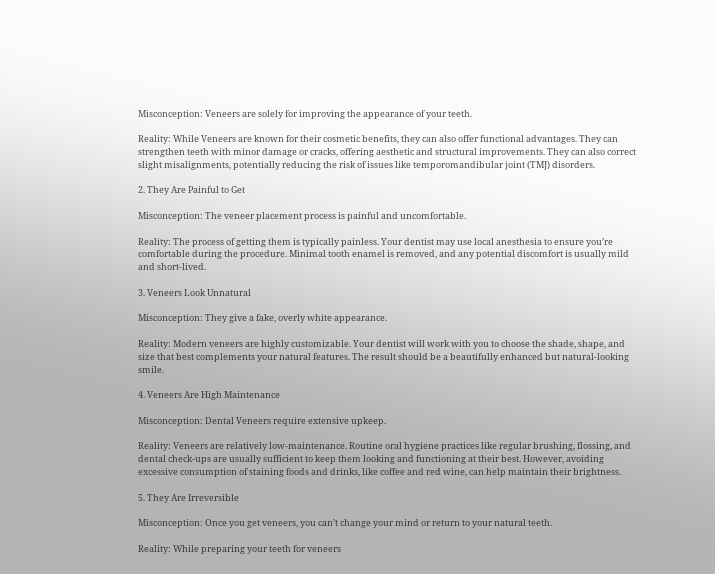Misconception: Veneers are solely for improving the appearance of your teeth.

Reality: While Veneers are known for their cosmetic benefits, they can also offer functional advantages. They can strengthen teeth with minor damage or cracks, offering aesthetic and structural improvements. They can also correct slight misalignments, potentially reducing the risk of issues like temporomandibular joint (TMJ) disorders.

2. They Are Painful to Get

Misconception: The veneer placement process is painful and uncomfortable.

Reality: The process of getting them is typically painless. Your dentist may use local anesthesia to ensure you’re comfortable during the procedure. Minimal tooth enamel is removed, and any potential discomfort is usually mild and short-lived.

3. Veneers Look Unnatural

Misconception: They give a fake, overly white appearance.

Reality: Modern veneers are highly customizable. Your dentist will work with you to choose the shade, shape, and size that best complements your natural features. The result should be a beautifully enhanced but natural-looking smile.

4. Veneers Are High Maintenance

Misconception: Dental Veneers require extensive upkeep.

Reality: Veneers are relatively low-maintenance. Routine oral hygiene practices like regular brushing, flossing, and dental check-ups are usually sufficient to keep them looking and functioning at their best. However, avoiding excessive consumption of staining foods and drinks, like coffee and red wine, can help maintain their brightness.

5. They Are Irreversible

Misconception: Once you get veneers, you can’t change your mind or return to your natural teeth.

Reality: While preparing your teeth for veneers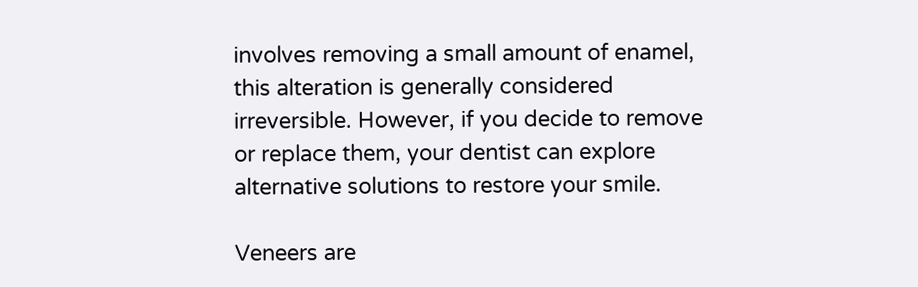involves removing a small amount of enamel, this alteration is generally considered irreversible. However, if you decide to remove or replace them, your dentist can explore alternative solutions to restore your smile.

Veneers are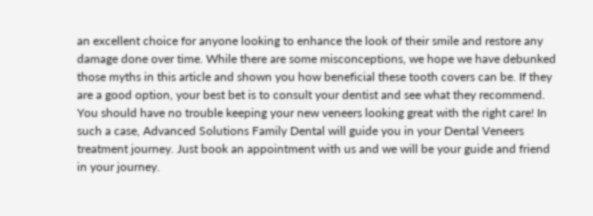an excellent choice for anyone looking to enhance the look of their smile and restore any damage done over time. While there are some misconceptions, we hope we have debunked those myths in this article and shown you how beneficial these tooth covers can be. If they are a good option, your best bet is to consult your dentist and see what they recommend. You should have no trouble keeping your new veneers looking great with the right care! In such a case, Advanced Solutions Family Dental will guide you in your Dental Veneers treatment journey. Just book an appointment with us and we will be your guide and friend in your journey.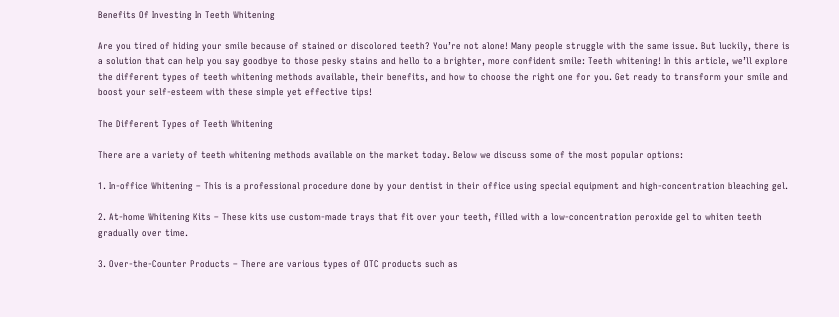Benefits Of Investing In Teeth Whitening

Are you tired of hiding your smile because of stained or discolored teeth? You’re not alone! Many people struggle with the same issue. But luckily, there is a solution that can help you say goodbye to those pesky stains and hello to a brighter, more confident smile: Teeth whitening! In this article, we’ll explore the different types of teeth whitening methods available, their benefits, and how to choose the right one for you. Get ready to transform your smile and boost your self-esteem with these simple yet effective tips!

The Different Types of Teeth Whitening

There are a variety of teeth whitening methods available on the market today. Below we discuss some of the most popular options:

1. In-office Whitening – This is a professional procedure done by your dentist in their office using special equipment and high-concentration bleaching gel.

2. At-home Whitening Kits – These kits use custom-made trays that fit over your teeth, filled with a low-concentration peroxide gel to whiten teeth gradually over time.

3. Over-the-Counter Products – There are various types of OTC products such as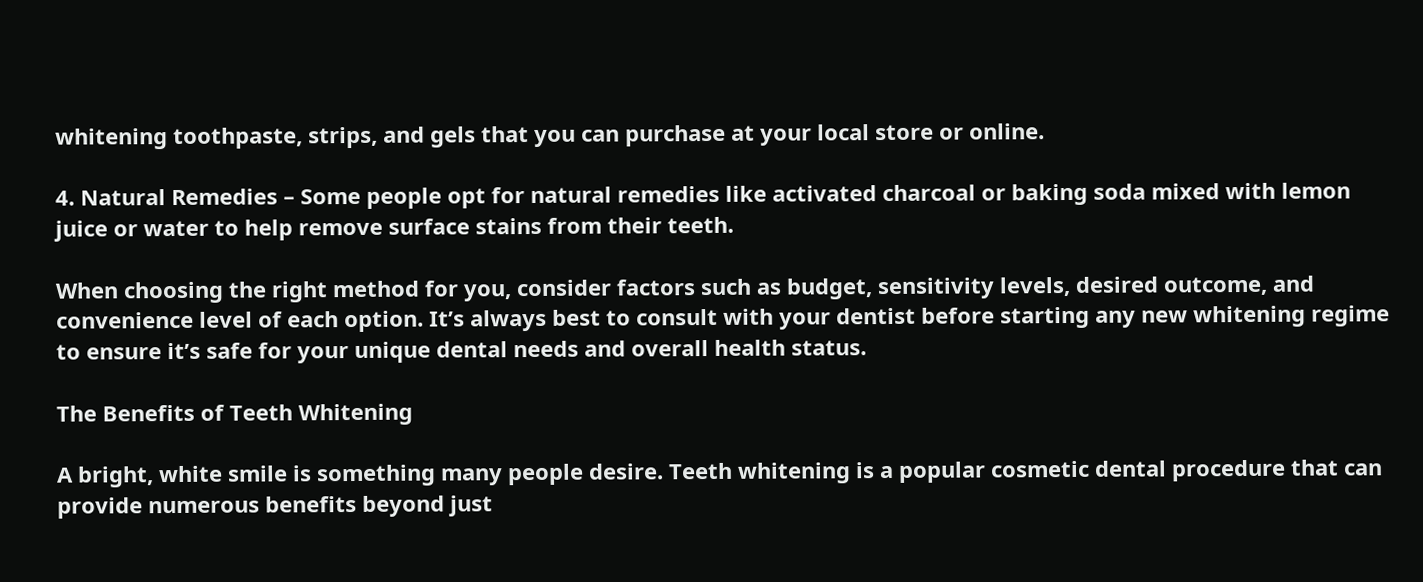whitening toothpaste, strips, and gels that you can purchase at your local store or online.

4. Natural Remedies – Some people opt for natural remedies like activated charcoal or baking soda mixed with lemon juice or water to help remove surface stains from their teeth.

When choosing the right method for you, consider factors such as budget, sensitivity levels, desired outcome, and convenience level of each option. It’s always best to consult with your dentist before starting any new whitening regime to ensure it’s safe for your unique dental needs and overall health status.

The Benefits of Teeth Whitening

A bright, white smile is something many people desire. Teeth whitening is a popular cosmetic dental procedure that can provide numerous benefits beyond just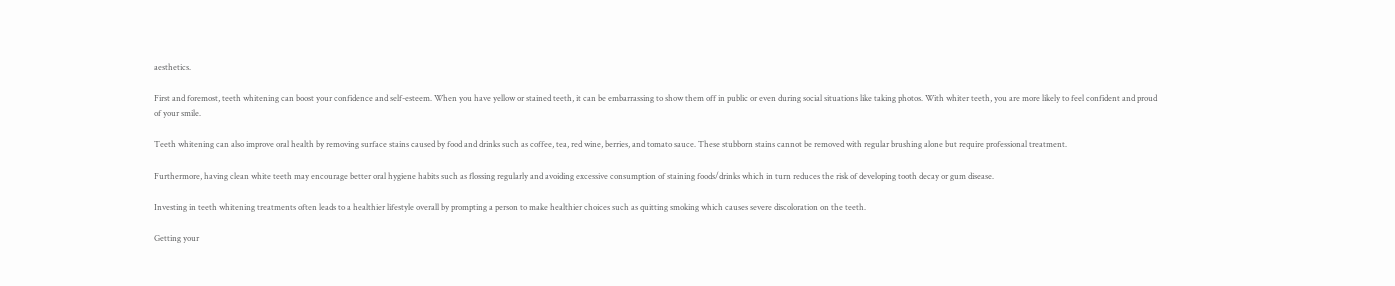aesthetics.

First and foremost, teeth whitening can boost your confidence and self-esteem. When you have yellow or stained teeth, it can be embarrassing to show them off in public or even during social situations like taking photos. With whiter teeth, you are more likely to feel confident and proud of your smile.

Teeth whitening can also improve oral health by removing surface stains caused by food and drinks such as coffee, tea, red wine, berries, and tomato sauce. These stubborn stains cannot be removed with regular brushing alone but require professional treatment.

Furthermore, having clean white teeth may encourage better oral hygiene habits such as flossing regularly and avoiding excessive consumption of staining foods/drinks which in turn reduces the risk of developing tooth decay or gum disease.

Investing in teeth whitening treatments often leads to a healthier lifestyle overall by prompting a person to make healthier choices such as quitting smoking which causes severe discoloration on the teeth.

Getting your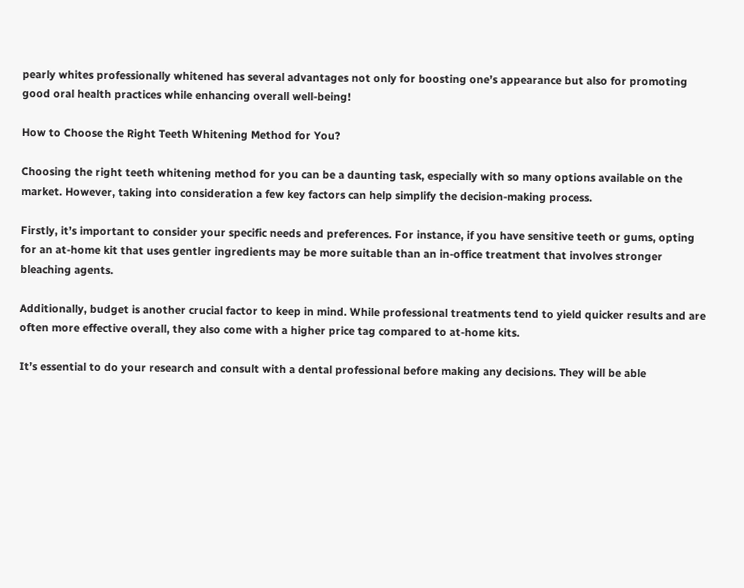pearly whites professionally whitened has several advantages not only for boosting one’s appearance but also for promoting good oral health practices while enhancing overall well-being!

How to Choose the Right Teeth Whitening Method for You?

Choosing the right teeth whitening method for you can be a daunting task, especially with so many options available on the market. However, taking into consideration a few key factors can help simplify the decision-making process.

Firstly, it’s important to consider your specific needs and preferences. For instance, if you have sensitive teeth or gums, opting for an at-home kit that uses gentler ingredients may be more suitable than an in-office treatment that involves stronger bleaching agents.

Additionally, budget is another crucial factor to keep in mind. While professional treatments tend to yield quicker results and are often more effective overall, they also come with a higher price tag compared to at-home kits.

It’s essential to do your research and consult with a dental professional before making any decisions. They will be able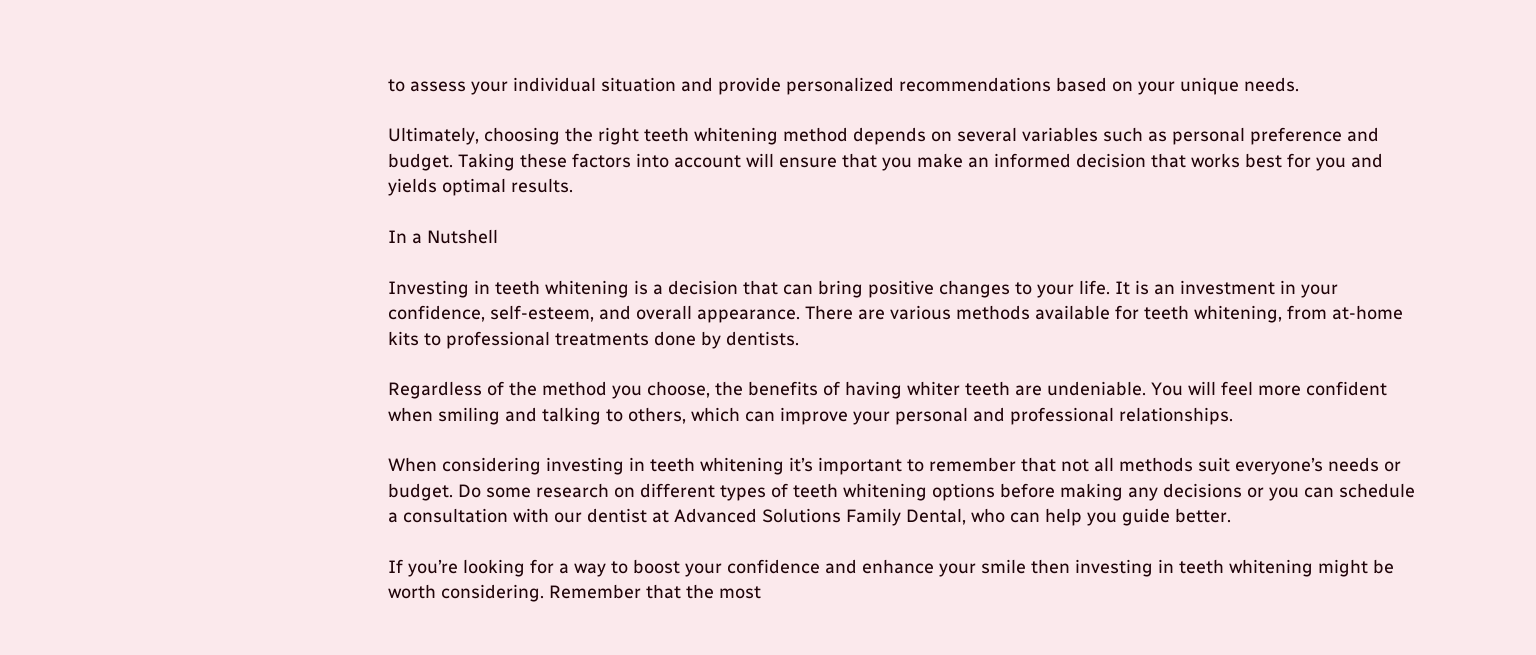to assess your individual situation and provide personalized recommendations based on your unique needs.

Ultimately, choosing the right teeth whitening method depends on several variables such as personal preference and budget. Taking these factors into account will ensure that you make an informed decision that works best for you and yields optimal results.

In a Nutshell

Investing in teeth whitening is a decision that can bring positive changes to your life. It is an investment in your confidence, self-esteem, and overall appearance. There are various methods available for teeth whitening, from at-home kits to professional treatments done by dentists.

Regardless of the method you choose, the benefits of having whiter teeth are undeniable. You will feel more confident when smiling and talking to others, which can improve your personal and professional relationships.

When considering investing in teeth whitening it’s important to remember that not all methods suit everyone’s needs or budget. Do some research on different types of teeth whitening options before making any decisions or you can schedule a consultation with our dentist at Advanced Solutions Family Dental, who can help you guide better.

If you’re looking for a way to boost your confidence and enhance your smile then investing in teeth whitening might be worth considering. Remember that the most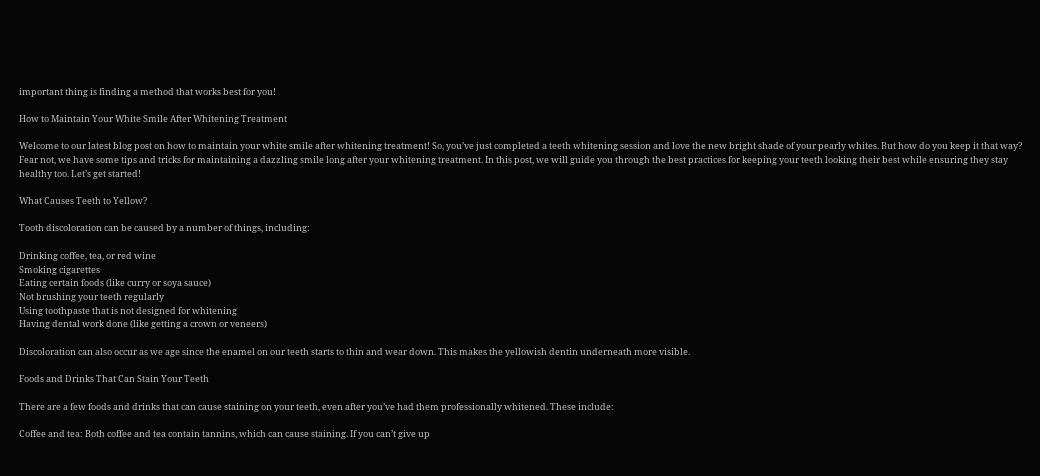important thing is finding a method that works best for you!

How to Maintain Your White Smile After Whitening Treatment

Welcome to our latest blog post on how to maintain your white smile after whitening treatment! So, you’ve just completed a teeth whitening session and love the new bright shade of your pearly whites. But how do you keep it that way? Fear not, we have some tips and tricks for maintaining a dazzling smile long after your whitening treatment. In this post, we will guide you through the best practices for keeping your teeth looking their best while ensuring they stay healthy too. Let’s get started!

What Causes Teeth to Yellow?

Tooth discoloration can be caused by a number of things, including:

Drinking coffee, tea, or red wine
Smoking cigarettes
Eating certain foods (like curry or soya sauce)
Not brushing your teeth regularly
Using toothpaste that is not designed for whitening
Having dental work done (like getting a crown or veneers)

Discoloration can also occur as we age since the enamel on our teeth starts to thin and wear down. This makes the yellowish dentin underneath more visible.

Foods and Drinks That Can Stain Your Teeth

There are a few foods and drinks that can cause staining on your teeth, even after you’ve had them professionally whitened. These include:

Coffee and tea: Both coffee and tea contain tannins, which can cause staining. If you can’t give up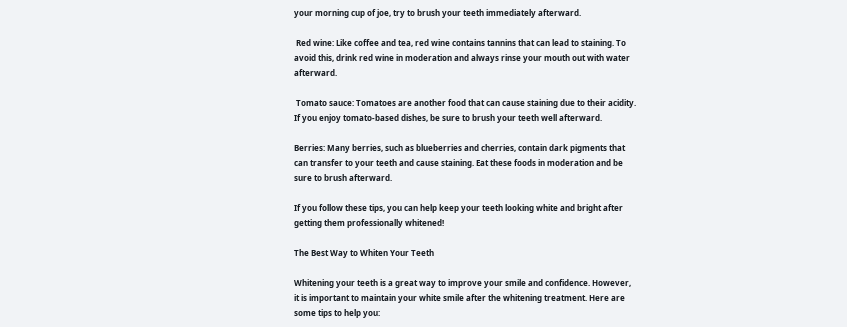your morning cup of joe, try to brush your teeth immediately afterward.

 Red wine: Like coffee and tea, red wine contains tannins that can lead to staining. To avoid this, drink red wine in moderation and always rinse your mouth out with water afterward.

 Tomato sauce: Tomatoes are another food that can cause staining due to their acidity. If you enjoy tomato-based dishes, be sure to brush your teeth well afterward.

Berries: Many berries, such as blueberries and cherries, contain dark pigments that can transfer to your teeth and cause staining. Eat these foods in moderation and be sure to brush afterward.

If you follow these tips, you can help keep your teeth looking white and bright after getting them professionally whitened!

The Best Way to Whiten Your Teeth

Whitening your teeth is a great way to improve your smile and confidence. However, it is important to maintain your white smile after the whitening treatment. Here are some tips to help you: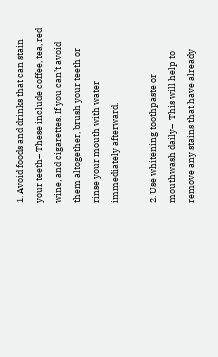1. Avoid foods and drinks that can stain your teeth– These include coffee, tea, red wine, and cigarettes. If you can’t avoid them altogether, brush your teeth or rinse your mouth with water immediately afterward.

2. Use whitening toothpaste or mouthwash daily–  This will help to remove any stains that have already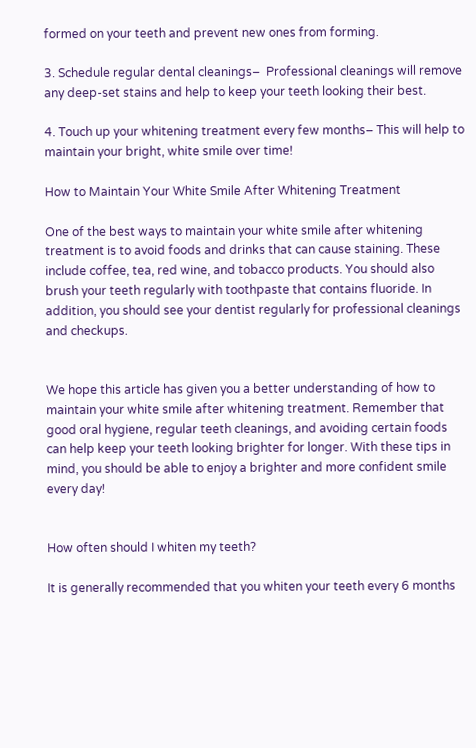formed on your teeth and prevent new ones from forming.

3. Schedule regular dental cleanings–  Professional cleanings will remove any deep-set stains and help to keep your teeth looking their best.

4. Touch up your whitening treatment every few months– This will help to maintain your bright, white smile over time!

How to Maintain Your White Smile After Whitening Treatment

One of the best ways to maintain your white smile after whitening treatment is to avoid foods and drinks that can cause staining. These include coffee, tea, red wine, and tobacco products. You should also brush your teeth regularly with toothpaste that contains fluoride. In addition, you should see your dentist regularly for professional cleanings and checkups.


We hope this article has given you a better understanding of how to maintain your white smile after whitening treatment. Remember that good oral hygiene, regular teeth cleanings, and avoiding certain foods can help keep your teeth looking brighter for longer. With these tips in mind, you should be able to enjoy a brighter and more confident smile every day!


How often should I whiten my teeth?

It is generally recommended that you whiten your teeth every 6 months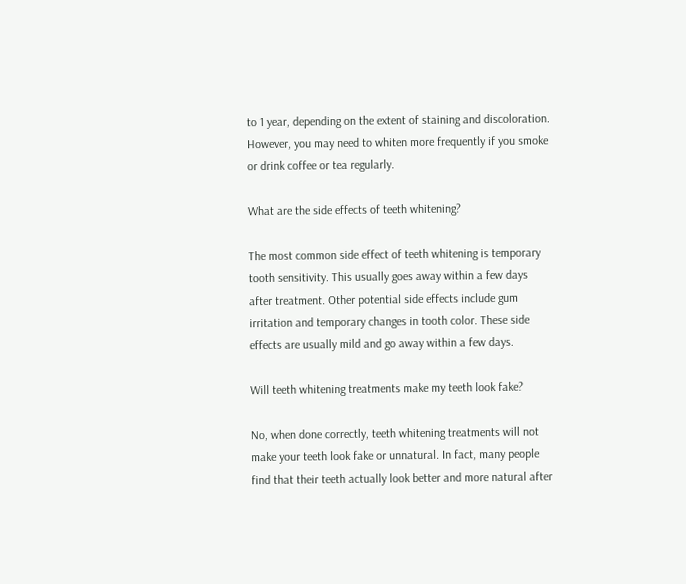to 1 year, depending on the extent of staining and discoloration. However, you may need to whiten more frequently if you smoke or drink coffee or tea regularly.

What are the side effects of teeth whitening?

The most common side effect of teeth whitening is temporary tooth sensitivity. This usually goes away within a few days after treatment. Other potential side effects include gum irritation and temporary changes in tooth color. These side effects are usually mild and go away within a few days.

Will teeth whitening treatments make my teeth look fake?

No, when done correctly, teeth whitening treatments will not make your teeth look fake or unnatural. In fact, many people find that their teeth actually look better and more natural after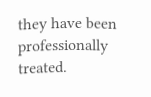they have been professionally treated.